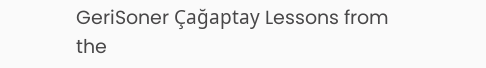GeriSoner Çağaptay Lessons from the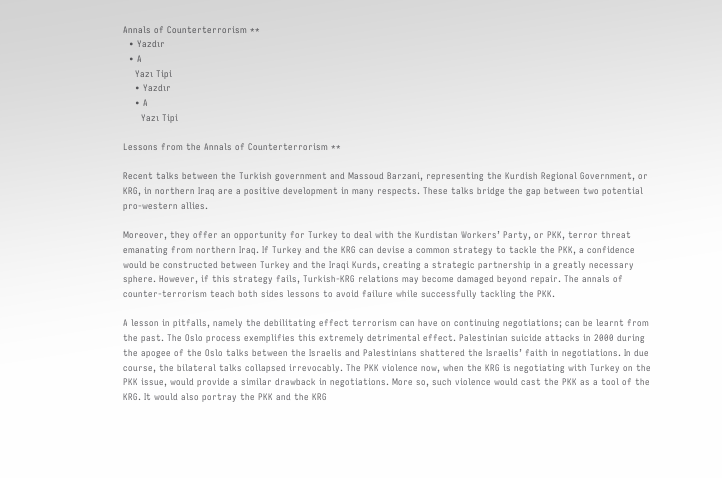Annals of Counterterrorism **
  • Yazdır
  • A
    Yazı Tipi
    • Yazdır
    • A
      Yazı Tipi

Lessons from the Annals of Counterterrorism **

Recent talks between the Turkish government and Massoud Barzani, representing the Kurdish Regional Government, or KRG, in northern Iraq are a positive development in many respects. These talks bridge the gap between two potential pro-western allies.

Moreover, they offer an opportunity for Turkey to deal with the Kurdistan Workers’ Party, or PKK, terror threat emanating from northern Iraq. If Turkey and the KRG can devise a common strategy to tackle the PKK, a confidence would be constructed between Turkey and the Iraqi Kurds, creating a strategic partnership in a greatly necessary sphere. However, if this strategy fails, Turkish-KRG relations may become damaged beyond repair. The annals of counter-terrorism teach both sides lessons to avoid failure while successfully tackling the PKK.

A lesson in pitfalls, namely the debilitating effect terrorism can have on continuing negotiations; can be learnt from the past. The Oslo process exemplifies this extremely detrimental effect. Palestinian suicide attacks in 2000 during the apogee of the Oslo talks between the Israelis and Palestinians shattered the Israelis’ faith in negotiations. In due course, the bilateral talks collapsed irrevocably. The PKK violence now, when the KRG is negotiating with Turkey on the PKK issue, would provide a similar drawback in negotiations. More so, such violence would cast the PKK as a tool of the KRG. It would also portray the PKK and the KRG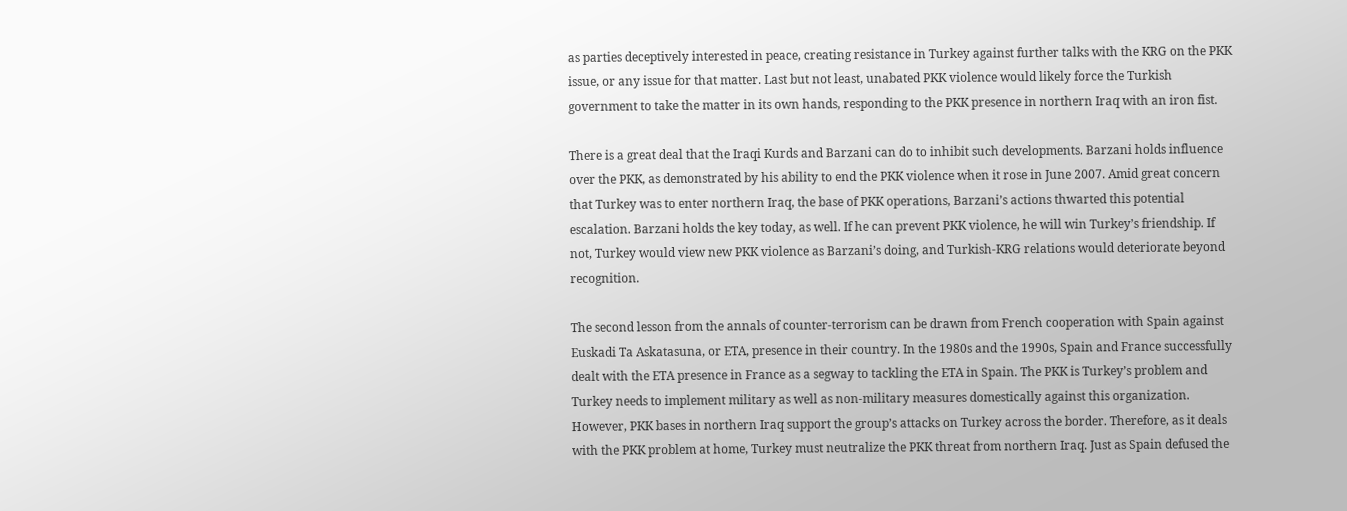as parties deceptively interested in peace, creating resistance in Turkey against further talks with the KRG on the PKK issue, or any issue for that matter. Last but not least, unabated PKK violence would likely force the Turkish government to take the matter in its own hands, responding to the PKK presence in northern Iraq with an iron fist.

There is a great deal that the Iraqi Kurds and Barzani can do to inhibit such developments. Barzani holds influence over the PKK, as demonstrated by his ability to end the PKK violence when it rose in June 2007. Amid great concern that Turkey was to enter northern Iraq, the base of PKK operations, Barzani’s actions thwarted this potential escalation. Barzani holds the key today, as well. If he can prevent PKK violence, he will win Turkey’s friendship. If not, Turkey would view new PKK violence as Barzani’s doing, and Turkish-KRG relations would deteriorate beyond recognition.

The second lesson from the annals of counter-terrorism can be drawn from French cooperation with Spain against Euskadi Ta Askatasuna, or ETA, presence in their country. In the 1980s and the 1990s, Spain and France successfully dealt with the ETA presence in France as a segway to tackling the ETA in Spain. The PKK is Turkey’s problem and Turkey needs to implement military as well as non-military measures domestically against this organization. However, PKK bases in northern Iraq support the group’s attacks on Turkey across the border. Therefore, as it deals with the PKK problem at home, Turkey must neutralize the PKK threat from northern Iraq. Just as Spain defused the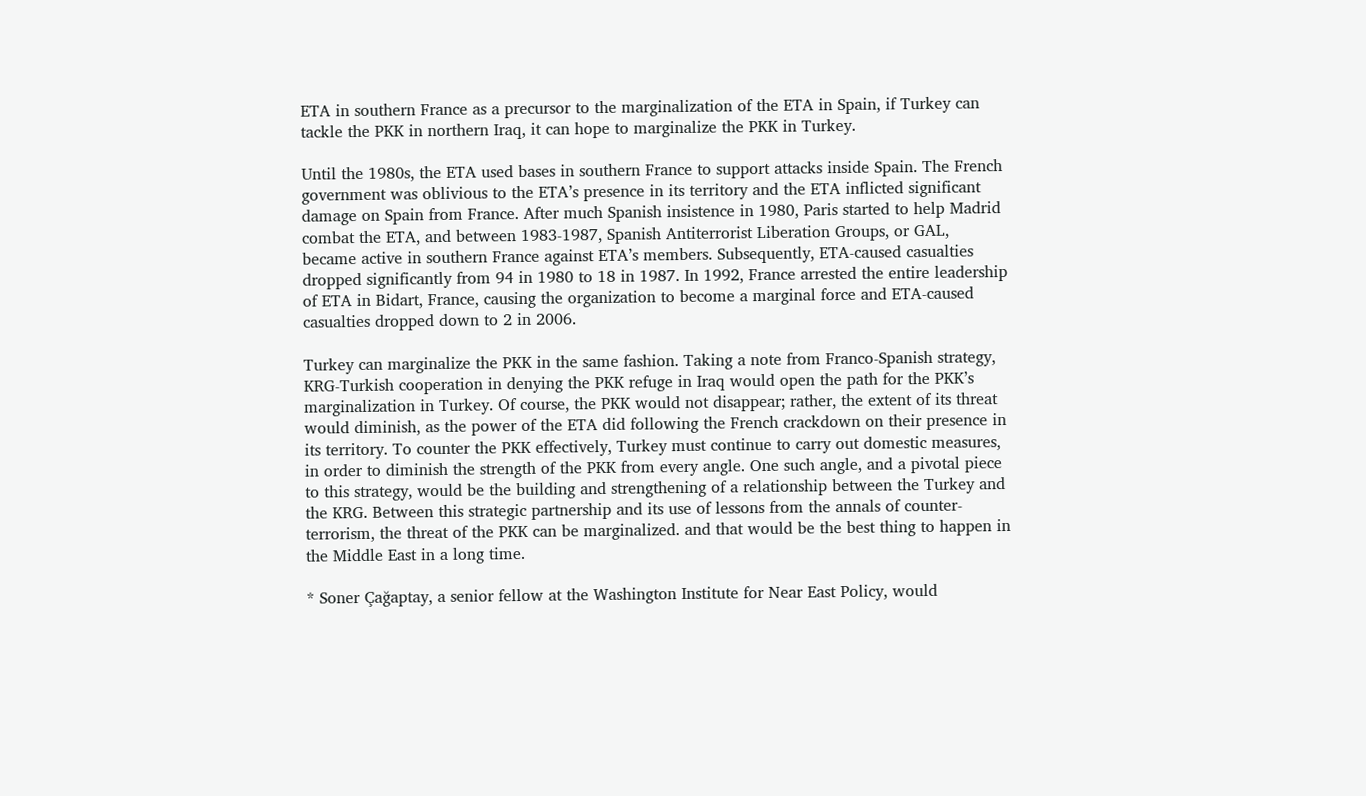ETA in southern France as a precursor to the marginalization of the ETA in Spain, if Turkey can tackle the PKK in northern Iraq, it can hope to marginalize the PKK in Turkey.

Until the 1980s, the ETA used bases in southern France to support attacks inside Spain. The French government was oblivious to the ETA’s presence in its territory and the ETA inflicted significant damage on Spain from France. After much Spanish insistence in 1980, Paris started to help Madrid combat the ETA, and between 1983-1987, Spanish Antiterrorist Liberation Groups, or GAL, became active in southern France against ETA’s members. Subsequently, ETA-caused casualties dropped significantly from 94 in 1980 to 18 in 1987. In 1992, France arrested the entire leadership of ETA in Bidart, France, causing the organization to become a marginal force and ETA-caused casualties dropped down to 2 in 2006.

Turkey can marginalize the PKK in the same fashion. Taking a note from Franco-Spanish strategy, KRG-Turkish cooperation in denying the PKK refuge in Iraq would open the path for the PKK’s marginalization in Turkey. Of course, the PKK would not disappear; rather, the extent of its threat would diminish, as the power of the ETA did following the French crackdown on their presence in its territory. To counter the PKK effectively, Turkey must continue to carry out domestic measures, in order to diminish the strength of the PKK from every angle. One such angle, and a pivotal piece to this strategy, would be the building and strengthening of a relationship between the Turkey and the KRG. Between this strategic partnership and its use of lessons from the annals of counter-terrorism, the threat of the PKK can be marginalized. and that would be the best thing to happen in the Middle East in a long time.

* Soner Çağaptay, a senior fellow at the Washington Institute for Near East Policy, would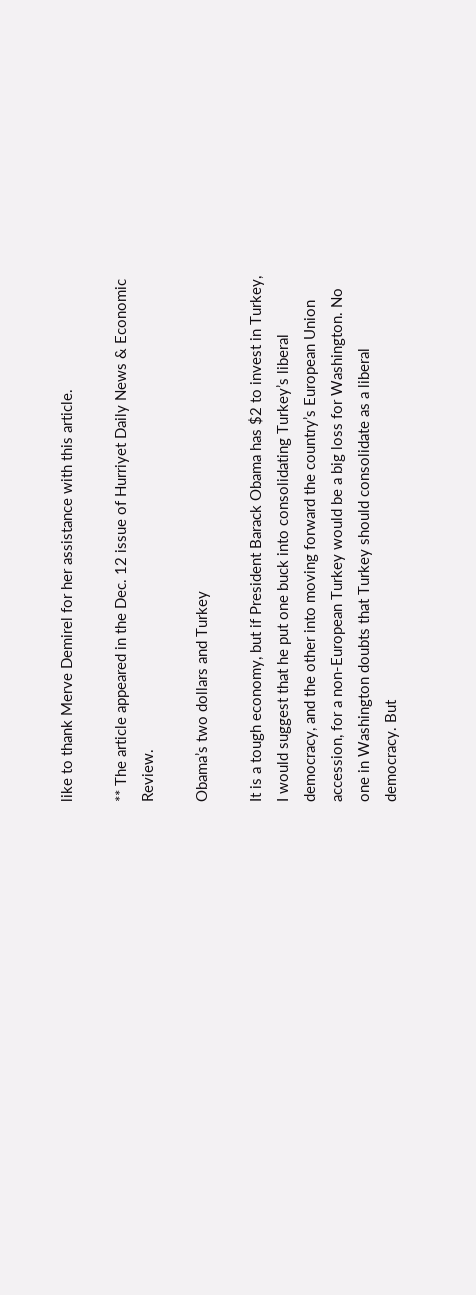like to thank Merve Demirel for her assistance with this article.

** The article appeared in the Dec. 12 issue of Hurriyet Daily News & Economic Review.

Obama’s two dollars and Turkey

It is a tough economy, but if President Barack Obama has $2 to invest in Turkey, I would suggest that he put one buck into consolidating Turkey’s liberal democracy, and the other into moving forward the country’s European Union accession, for a non-European Turkey would be a big loss for Washington. No one in Washington doubts that Turkey should consolidate as a liberal democracy. But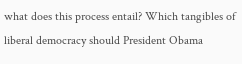what does this process entail? Which tangibles of liberal democracy should President Obama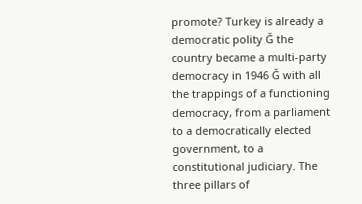promote? Turkey is already a democratic polity Ğ the country became a multi-party democracy in 1946 Ğ with all the trappings of a functioning democracy, from a parliament to a democratically elected government, to a constitutional judiciary. The three pillars of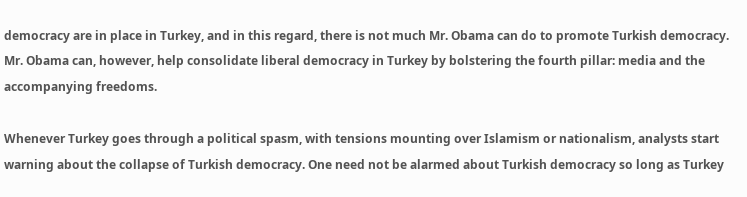democracy are in place in Turkey, and in this regard, there is not much Mr. Obama can do to promote Turkish democracy. Mr. Obama can, however, help consolidate liberal democracy in Turkey by bolstering the fourth pillar: media and the accompanying freedoms.

Whenever Turkey goes through a political spasm, with tensions mounting over Islamism or nationalism, analysts start warning about the collapse of Turkish democracy. One need not be alarmed about Turkish democracy so long as Turkey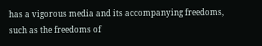has a vigorous media and its accompanying freedoms, such as the freedoms of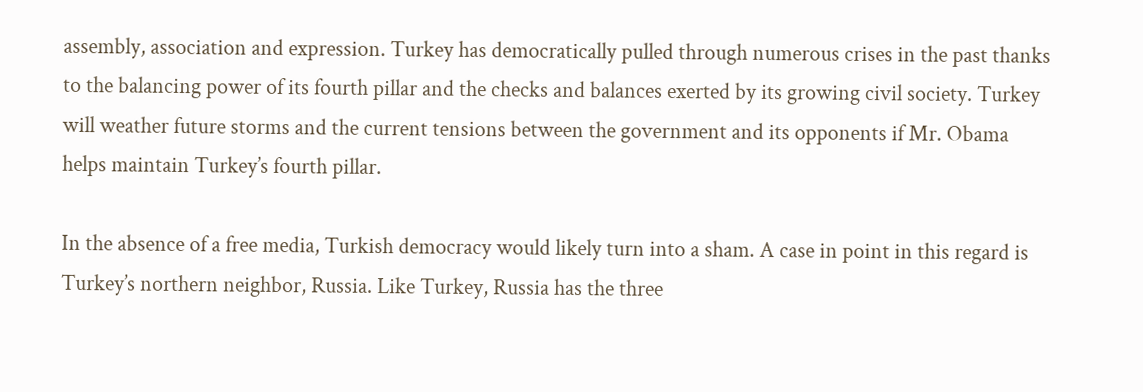assembly, association and expression. Turkey has democratically pulled through numerous crises in the past thanks to the balancing power of its fourth pillar and the checks and balances exerted by its growing civil society. Turkey will weather future storms and the current tensions between the government and its opponents if Mr. Obama helps maintain Turkey’s fourth pillar.

In the absence of a free media, Turkish democracy would likely turn into a sham. A case in point in this regard is Turkey’s northern neighbor, Russia. Like Turkey, Russia has the three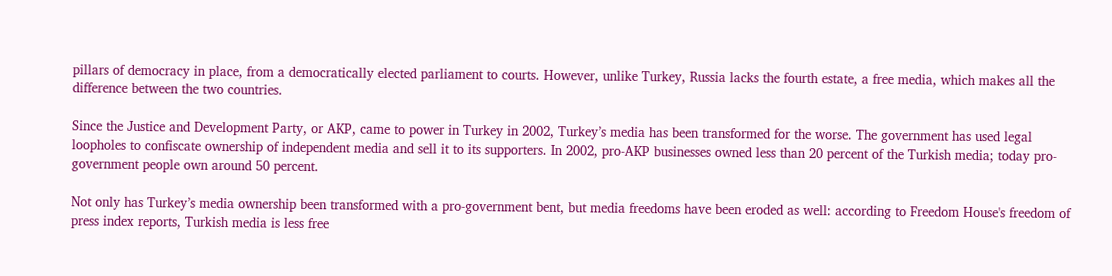pillars of democracy in place, from a democratically elected parliament to courts. However, unlike Turkey, Russia lacks the fourth estate, a free media, which makes all the difference between the two countries.

Since the Justice and Development Party, or AKP, came to power in Turkey in 2002, Turkey’s media has been transformed for the worse. The government has used legal loopholes to confiscate ownership of independent media and sell it to its supporters. In 2002, pro-AKP businesses owned less than 20 percent of the Turkish media; today pro-government people own around 50 percent.

Not only has Turkey’s media ownership been transformed with a pro-government bent, but media freedoms have been eroded as well: according to Freedom House's freedom of press index reports, Turkish media is less free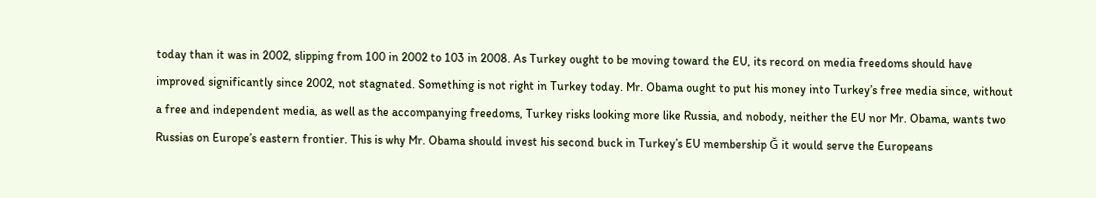today than it was in 2002, slipping from 100 in 2002 to 103 in 2008. As Turkey ought to be moving toward the EU, its record on media freedoms should have improved significantly since 2002, not stagnated. Something is not right in Turkey today. Mr. Obama ought to put his money into Turkey’s free media since, without a free and independent media, as well as the accompanying freedoms, Turkey risks looking more like Russia, and nobody, neither the EU nor Mr. Obama, wants two Russias on Europe’s eastern frontier. This is why Mr. Obama should invest his second buck in Turkey’s EU membership Ğ it would serve the Europeans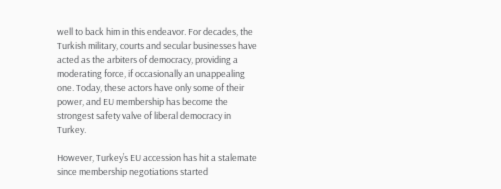well to back him in this endeavor. For decades, the Turkish military, courts and secular businesses have acted as the arbiters of democracy, providing a moderating force, if occasionally an unappealing one. Today, these actors have only some of their power, and EU membership has become the strongest safety valve of liberal democracy in Turkey.

However, Turkey’s EU accession has hit a stalemate since membership negotiations started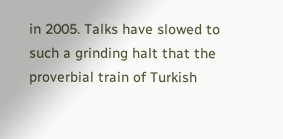in 2005. Talks have slowed to such a grinding halt that the proverbial train of Turkish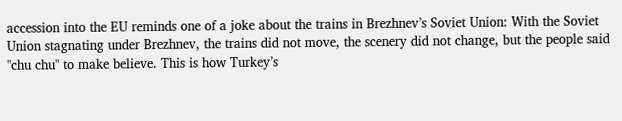accession into the EU reminds one of a joke about the trains in Brezhnev’s Soviet Union: With the Soviet Union stagnating under Brezhnev, the trains did not move, the scenery did not change, but the people said "chu chu" to make believe. This is how Turkey’s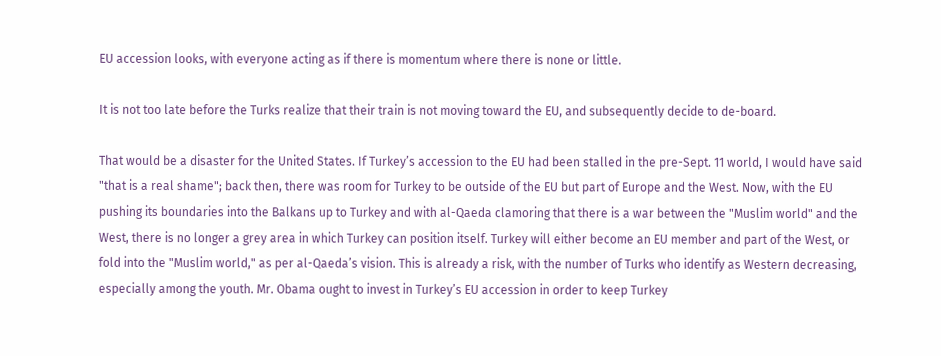EU accession looks, with everyone acting as if there is momentum where there is none or little.

It is not too late before the Turks realize that their train is not moving toward the EU, and subsequently decide to de-board.

That would be a disaster for the United States. If Turkey’s accession to the EU had been stalled in the pre-Sept. 11 world, I would have said "that is a real shame"; back then, there was room for Turkey to be outside of the EU but part of Europe and the West. Now, with the EU pushing its boundaries into the Balkans up to Turkey and with al-Qaeda clamoring that there is a war between the "Muslim world" and the West, there is no longer a grey area in which Turkey can position itself. Turkey will either become an EU member and part of the West, or fold into the "Muslim world," as per al-Qaeda’s vision. This is already a risk, with the number of Turks who identify as Western decreasing, especially among the youth. Mr. Obama ought to invest in Turkey’s EU accession in order to keep Turkey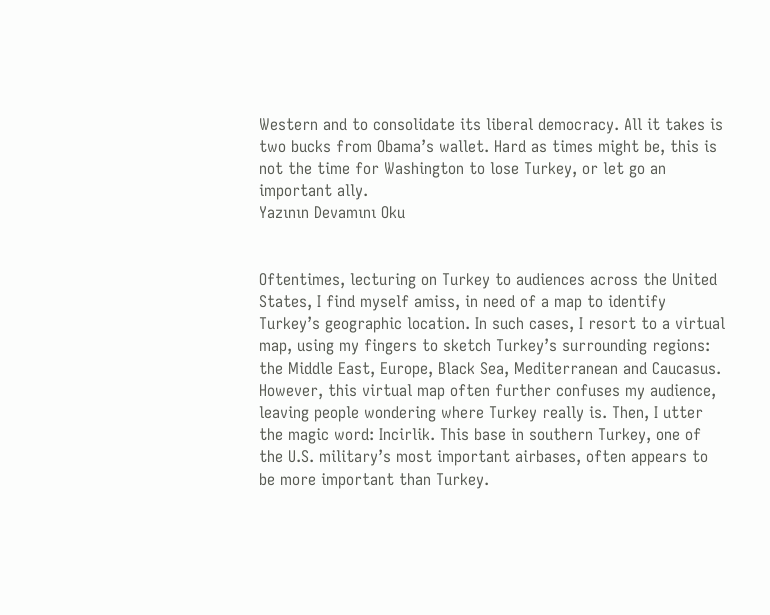Western and to consolidate its liberal democracy. All it takes is two bucks from Obama’s wallet. Hard as times might be, this is not the time for Washington to lose Turkey, or let go an important ally.
Yazının Devamını Oku


Oftentimes, lecturing on Turkey to audiences across the United States, I find myself amiss, in need of a map to identify Turkey’s geographic location. In such cases, I resort to a virtual map, using my fingers to sketch Turkey’s surrounding regions: the Middle East, Europe, Black Sea, Mediterranean and Caucasus. However, this virtual map often further confuses my audience, leaving people wondering where Turkey really is. Then, I utter the magic word: Incirlik. This base in southern Turkey, one of the U.S. military’s most important airbases, often appears to be more important than Turkey.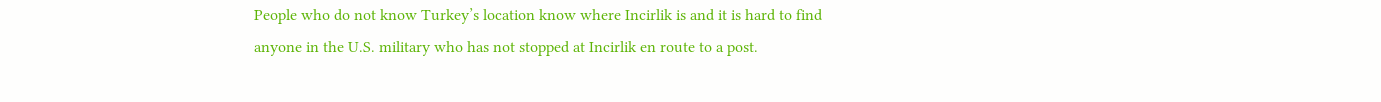People who do not know Turkey’s location know where Incirlik is and it is hard to find anyone in the U.S. military who has not stopped at Incirlik en route to a post.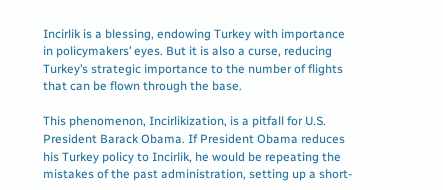Incirlik is a blessing, endowing Turkey with importance in policymakers’ eyes. But it is also a curse, reducing Turkey’s strategic importance to the number of flights that can be flown through the base.

This phenomenon, Incirlikization, is a pitfall for U.S. President Barack Obama. If President Obama reduces his Turkey policy to Incirlik, he would be repeating the mistakes of the past administration, setting up a short-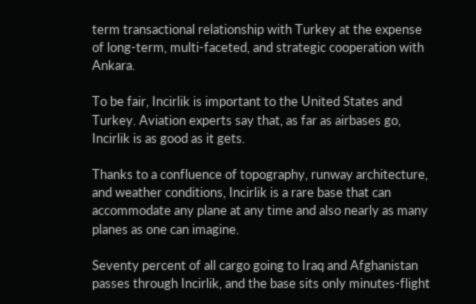term transactional relationship with Turkey at the expense of long-term, multi-faceted, and strategic cooperation with Ankara.

To be fair, Incirlik is important to the United States and Turkey. Aviation experts say that, as far as airbases go, Incirlik is as good as it gets.

Thanks to a confluence of topography, runway architecture, and weather conditions, Incirlik is a rare base that can accommodate any plane at any time and also nearly as many planes as one can imagine.

Seventy percent of all cargo going to Iraq and Afghanistan passes through Incirlik, and the base sits only minutes-flight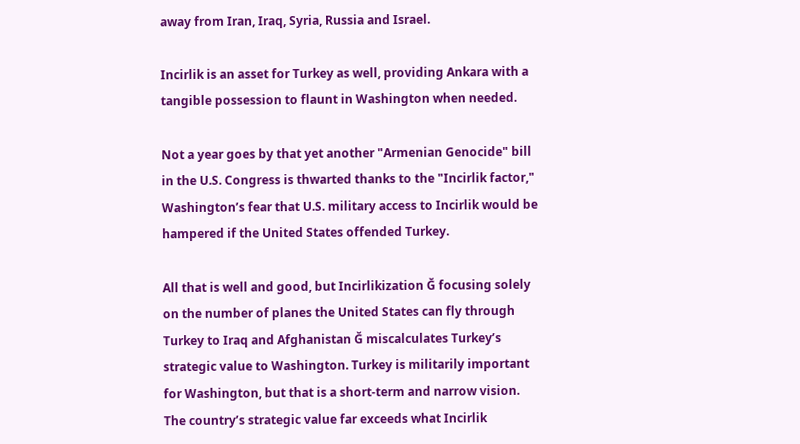away from Iran, Iraq, Syria, Russia and Israel.

Incirlik is an asset for Turkey as well, providing Ankara with a tangible possession to flaunt in Washington when needed.

Not a year goes by that yet another "Armenian Genocide" bill in the U.S. Congress is thwarted thanks to the "Incirlik factor," Washington’s fear that U.S. military access to Incirlik would be hampered if the United States offended Turkey.

All that is well and good, but Incirlikization Ğ focusing solely on the number of planes the United States can fly through Turkey to Iraq and Afghanistan Ğ miscalculates Turkey’s strategic value to Washington. Turkey is militarily important for Washington, but that is a short-term and narrow vision. The country’s strategic value far exceeds what Incirlik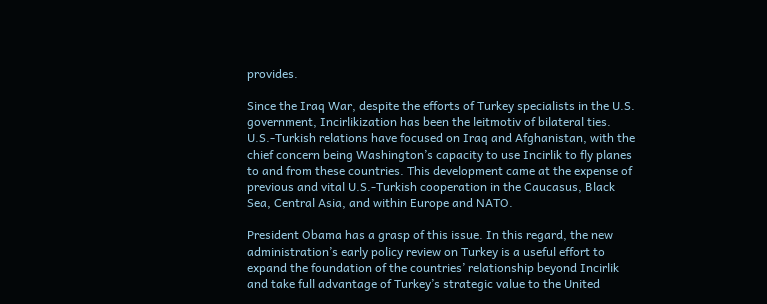provides.

Since the Iraq War, despite the efforts of Turkey specialists in the U.S. government, Incirlikization has been the leitmotiv of bilateral ties. U.S.-Turkish relations have focused on Iraq and Afghanistan, with the chief concern being Washington’s capacity to use Incirlik to fly planes to and from these countries. This development came at the expense of previous and vital U.S.-Turkish cooperation in the Caucasus, Black Sea, Central Asia, and within Europe and NATO.

President Obama has a grasp of this issue. In this regard, the new administration’s early policy review on Turkey is a useful effort to expand the foundation of the countries’ relationship beyond Incirlik and take full advantage of Turkey’s strategic value to the United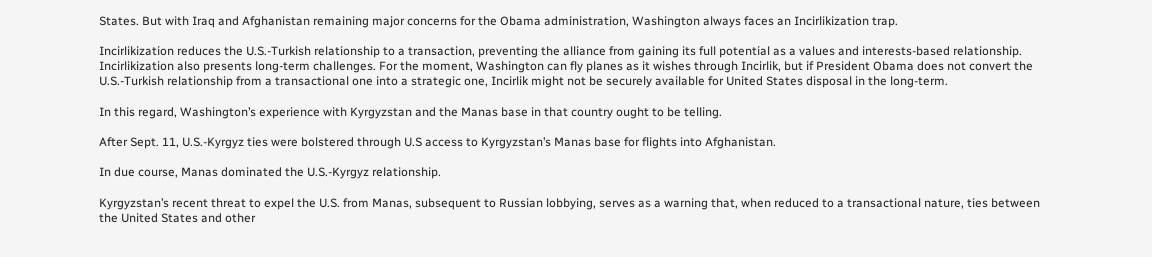States. But with Iraq and Afghanistan remaining major concerns for the Obama administration, Washington always faces an Incirlikization trap.

Incirlikization reduces the U.S.-Turkish relationship to a transaction, preventing the alliance from gaining its full potential as a values and interests-based relationship. Incirlikization also presents long-term challenges. For the moment, Washington can fly planes as it wishes through Incirlik, but if President Obama does not convert the U.S.-Turkish relationship from a transactional one into a strategic one, Incirlik might not be securely available for United States disposal in the long-term.

In this regard, Washington’s experience with Kyrgyzstan and the Manas base in that country ought to be telling.

After Sept. 11, U.S.-Kyrgyz ties were bolstered through U.S access to Kyrgyzstan’s Manas base for flights into Afghanistan.

In due course, Manas dominated the U.S.-Kyrgyz relationship.

Kyrgyzstan’s recent threat to expel the U.S. from Manas, subsequent to Russian lobbying, serves as a warning that, when reduced to a transactional nature, ties between the United States and other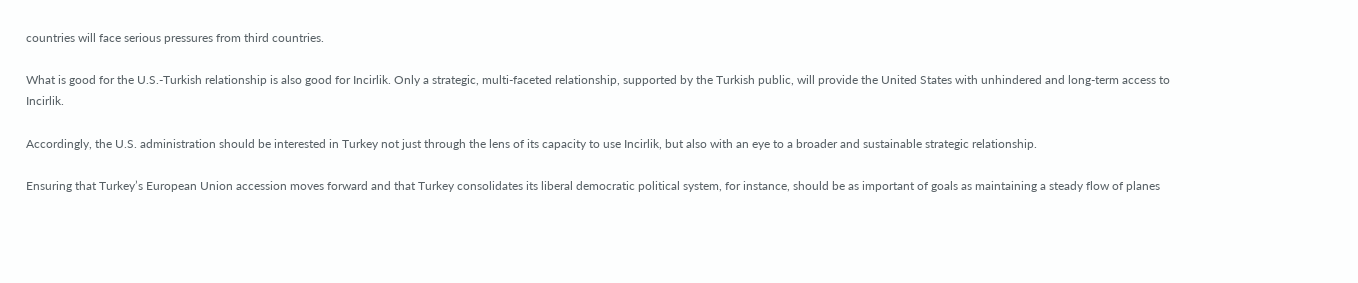countries will face serious pressures from third countries.

What is good for the U.S.-Turkish relationship is also good for Incirlik. Only a strategic, multi-faceted relationship, supported by the Turkish public, will provide the United States with unhindered and long-term access to Incirlik.

Accordingly, the U.S. administration should be interested in Turkey not just through the lens of its capacity to use Incirlik, but also with an eye to a broader and sustainable strategic relationship.

Ensuring that Turkey’s European Union accession moves forward and that Turkey consolidates its liberal democratic political system, for instance, should be as important of goals as maintaining a steady flow of planes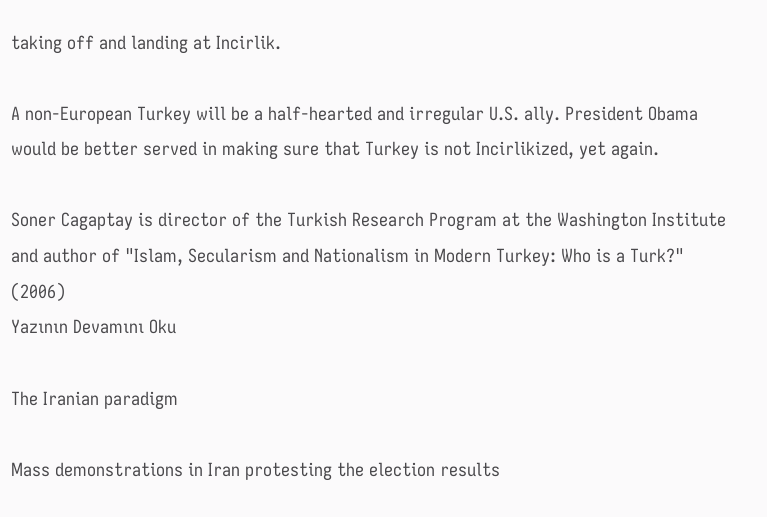taking off and landing at Incirlik.

A non-European Turkey will be a half-hearted and irregular U.S. ally. President Obama would be better served in making sure that Turkey is not Incirlikized, yet again.

Soner Cagaptay is director of the Turkish Research Program at the Washington Institute and author of "Islam, Secularism and Nationalism in Modern Turkey: Who is a Turk?" (2006)
Yazının Devamını Oku

The Iranian paradigm

Mass demonstrations in Iran protesting the election results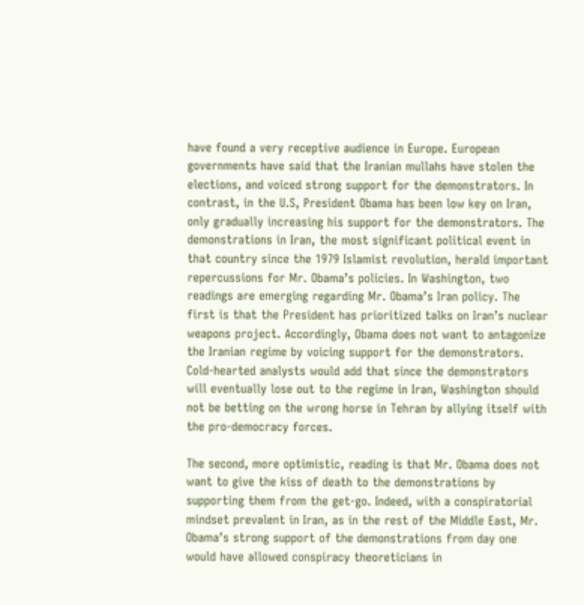have found a very receptive audience in Europe. European governments have said that the Iranian mullahs have stolen the elections, and voiced strong support for the demonstrators. In contrast, in the U.S, President Obama has been low key on Iran, only gradually increasing his support for the demonstrators. The demonstrations in Iran, the most significant political event in that country since the 1979 Islamist revolution, herald important repercussions for Mr. Obama’s policies. In Washington, two readings are emerging regarding Mr. Obama’s Iran policy. The first is that the President has prioritized talks on Iran’s nuclear weapons project. Accordingly, Obama does not want to antagonize the Iranian regime by voicing support for the demonstrators. Cold-hearted analysts would add that since the demonstrators will eventually lose out to the regime in Iran, Washington should not be betting on the wrong horse in Tehran by allying itself with the pro-democracy forces.

The second, more optimistic, reading is that Mr. Obama does not want to give the kiss of death to the demonstrations by supporting them from the get-go. Indeed, with a conspiratorial mindset prevalent in Iran, as in the rest of the Middle East, Mr. Obama’s strong support of the demonstrations from day one would have allowed conspiracy theoreticians in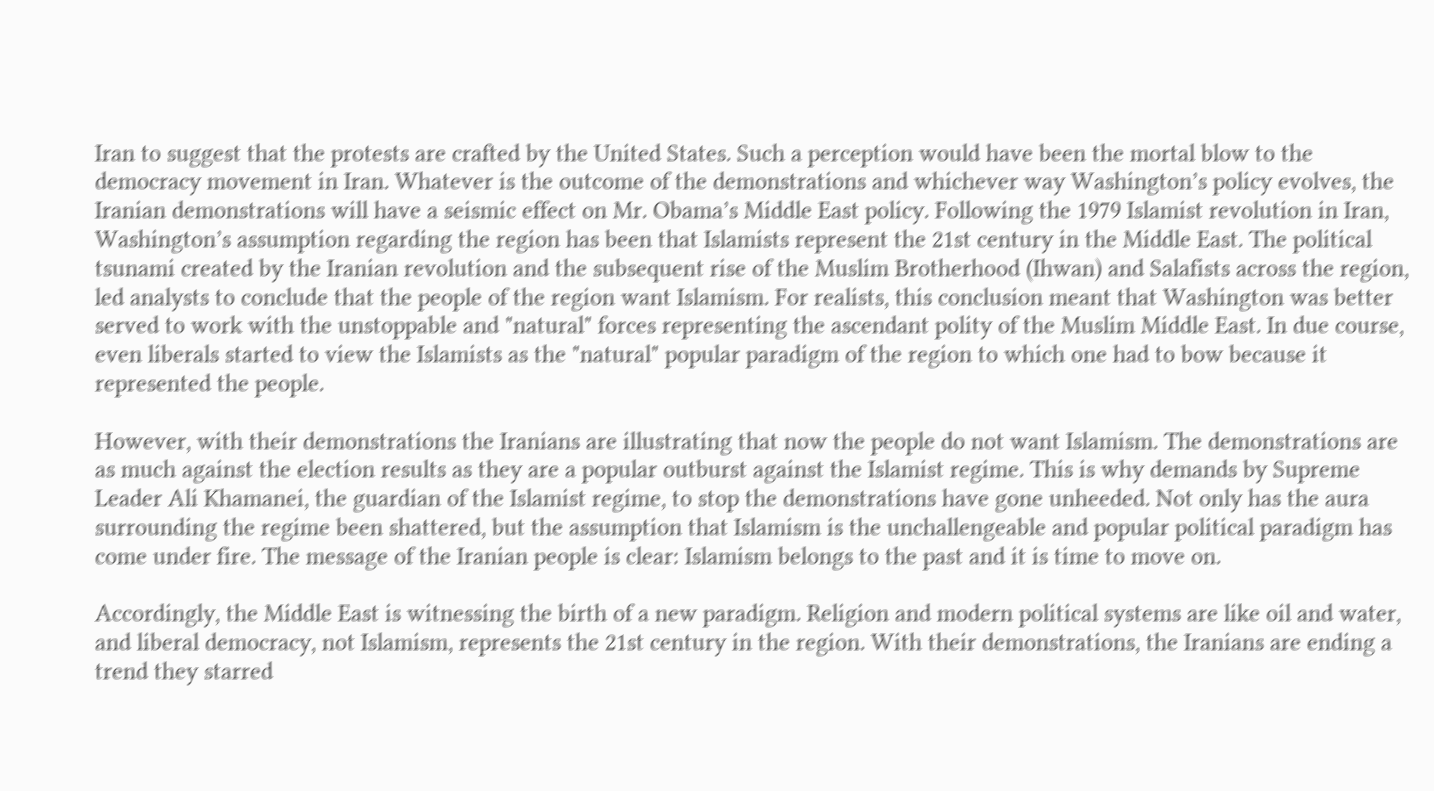Iran to suggest that the protests are crafted by the United States. Such a perception would have been the mortal blow to the democracy movement in Iran. Whatever is the outcome of the demonstrations and whichever way Washington’s policy evolves, the Iranian demonstrations will have a seismic effect on Mr. Obama’s Middle East policy. Following the 1979 Islamist revolution in Iran, Washington’s assumption regarding the region has been that Islamists represent the 21st century in the Middle East. The political tsunami created by the Iranian revolution and the subsequent rise of the Muslim Brotherhood (Ihwan) and Salafists across the region, led analysts to conclude that the people of the region want Islamism. For realists, this conclusion meant that Washington was better served to work with the unstoppable and "natural" forces representing the ascendant polity of the Muslim Middle East. In due course, even liberals started to view the Islamists as the "natural" popular paradigm of the region to which one had to bow because it represented the people.

However, with their demonstrations the Iranians are illustrating that now the people do not want Islamism. The demonstrations are as much against the election results as they are a popular outburst against the Islamist regime. This is why demands by Supreme Leader Ali Khamanei, the guardian of the Islamist regime, to stop the demonstrations have gone unheeded. Not only has the aura surrounding the regime been shattered, but the assumption that Islamism is the unchallengeable and popular political paradigm has come under fire. The message of the Iranian people is clear: Islamism belongs to the past and it is time to move on.

Accordingly, the Middle East is witnessing the birth of a new paradigm. Religion and modern political systems are like oil and water, and liberal democracy, not Islamism, represents the 21st century in the region. With their demonstrations, the Iranians are ending a trend they starred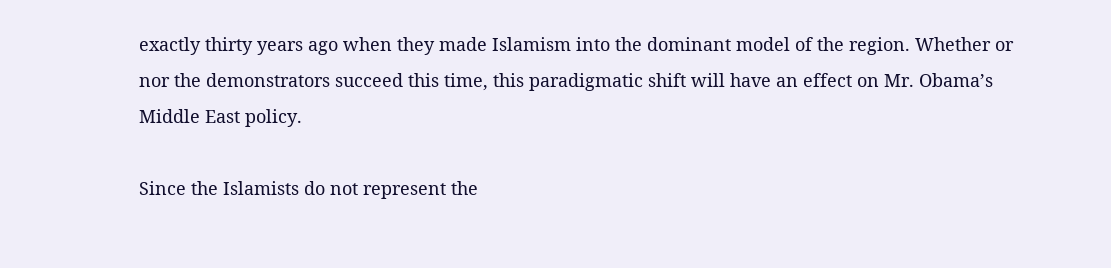exactly thirty years ago when they made Islamism into the dominant model of the region. Whether or nor the demonstrators succeed this time, this paradigmatic shift will have an effect on Mr. Obama’s Middle East policy.

Since the Islamists do not represent the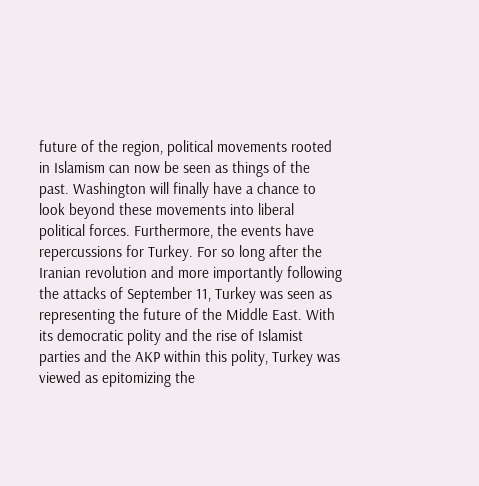future of the region, political movements rooted in Islamism can now be seen as things of the past. Washington will finally have a chance to look beyond these movements into liberal political forces. Furthermore, the events have repercussions for Turkey. For so long after the Iranian revolution and more importantly following the attacks of September 11, Turkey was seen as representing the future of the Middle East. With its democratic polity and the rise of Islamist parties and the AKP within this polity, Turkey was viewed as epitomizing the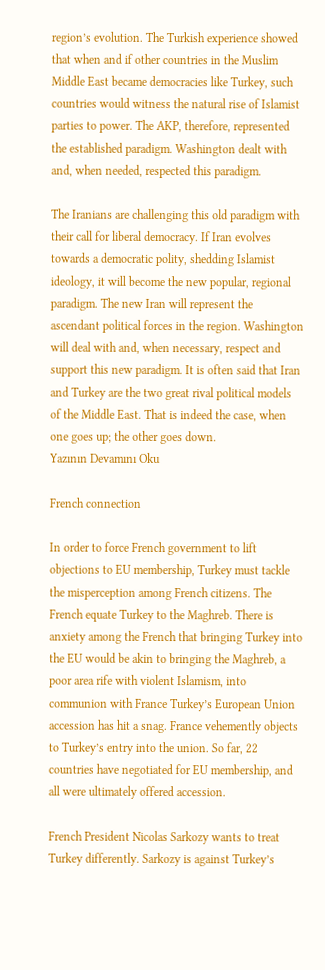region’s evolution. The Turkish experience showed that when and if other countries in the Muslim Middle East became democracies like Turkey, such countries would witness the natural rise of Islamist parties to power. The AKP, therefore, represented the established paradigm. Washington dealt with and, when needed, respected this paradigm.

The Iranians are challenging this old paradigm with their call for liberal democracy. If Iran evolves towards a democratic polity, shedding Islamist ideology, it will become the new popular, regional paradigm. The new Iran will represent the ascendant political forces in the region. Washington will deal with and, when necessary, respect and support this new paradigm. It is often said that Iran and Turkey are the two great rival political models of the Middle East. That is indeed the case, when one goes up; the other goes down.
Yazının Devamını Oku

French connection

In order to force French government to lift objections to EU membership, Turkey must tackle the misperception among French citizens. The French equate Turkey to the Maghreb. There is anxiety among the French that bringing Turkey into the EU would be akin to bringing the Maghreb, a poor area rife with violent Islamism, into communion with France Turkey’s European Union accession has hit a snag. France vehemently objects to Turkey’s entry into the union. So far, 22 countries have negotiated for EU membership, and all were ultimately offered accession.

French President Nicolas Sarkozy wants to treat Turkey differently. Sarkozy is against Turkey’s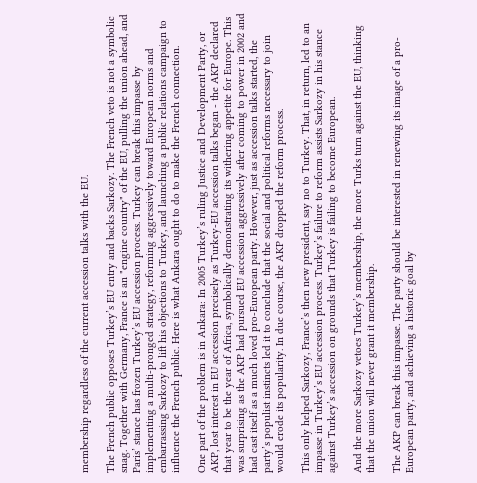membership regardless of the current accession talks with the EU.

The French public opposes Turkey’s EU entry and backs Sarkozy. The French veto is not a symbolic snag. Together with Germany, France is an "engine country" of the EU, pulling the union ahead, and Paris’ stance has frozen Turkey’s EU accession process. Turkey can break this impasse by implementing a multi-pronged strategy, reforming aggressively toward European norms and embarrassing Sarkozy to lift his objections to Turkey, and launching a public relations campaign to influence the French public. Here is what Ankara ought to do to make the French connection.

One part of the problem is in Ankara: In 2005 Turkey’s ruling Justice and Development Party, or AKP, lost interest in EU accession precisely as Turkey-EU accession talks began - the AKP declared that year to be the year of Africa, symbolically demonstrating its withering appetite for Europe. This was surprising as the AKP had pursued EU accession aggressively after coming to power in 2002 and had cast itself as a much loved pro-European party. However, just as accession talks started, the party’s populist instincts led it to conclude that the social and political reforms necessary to join would erode its popularity. In due course, the AKP dropped the reform process.

This only helped Sarkozy, France’s then new president, say no to Turkey. That, in return, led to an impasse in Turkey’s EU accession process. Turkey’s failure to reform assists Sarkozy in his stance against Turkey’s accession on grounds that Turkey is failing to become European.

And the more Sarkozy vetoes Turkey’s membership, the more Turks turn against the EU, thinking that the union will never grant it membership.

The AKP can break this impasse. The party should be interested in renewing its image of a pro-European party, and achieving a historic goal by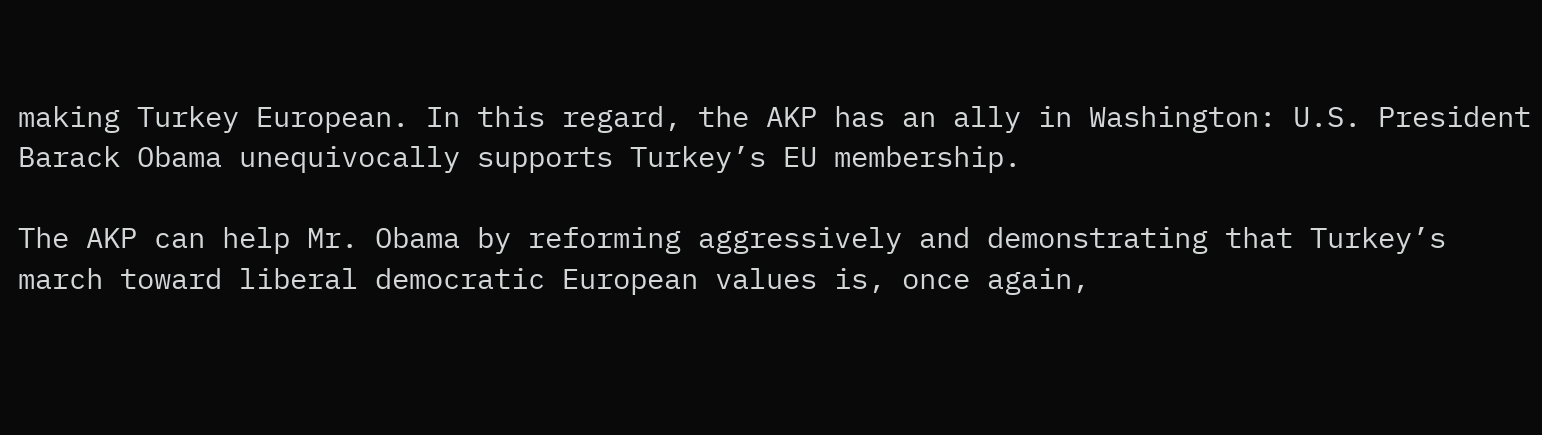making Turkey European. In this regard, the AKP has an ally in Washington: U.S. President Barack Obama unequivocally supports Turkey’s EU membership.

The AKP can help Mr. Obama by reforming aggressively and demonstrating that Turkey’s march toward liberal democratic European values is, once again,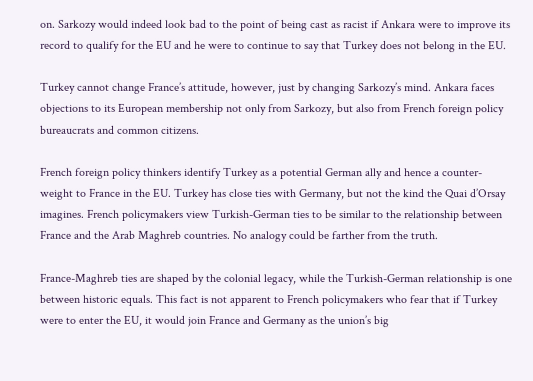on. Sarkozy would indeed look bad to the point of being cast as racist if Ankara were to improve its record to qualify for the EU and he were to continue to say that Turkey does not belong in the EU.

Turkey cannot change France’s attitude, however, just by changing Sarkozy’s mind. Ankara faces objections to its European membership not only from Sarkozy, but also from French foreign policy bureaucrats and common citizens.

French foreign policy thinkers identify Turkey as a potential German ally and hence a counter-weight to France in the EU. Turkey has close ties with Germany, but not the kind the Quai d’Orsay imagines. French policymakers view Turkish-German ties to be similar to the relationship between France and the Arab Maghreb countries. No analogy could be farther from the truth.

France-Maghreb ties are shaped by the colonial legacy, while the Turkish-German relationship is one between historic equals. This fact is not apparent to French policymakers who fear that if Turkey were to enter the EU, it would join France and Germany as the union’s big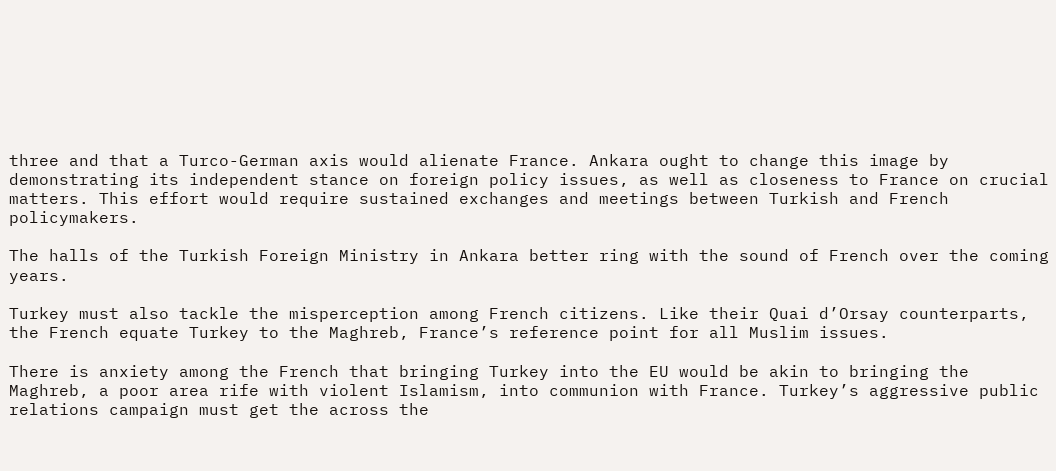three and that a Turco-German axis would alienate France. Ankara ought to change this image by demonstrating its independent stance on foreign policy issues, as well as closeness to France on crucial matters. This effort would require sustained exchanges and meetings between Turkish and French policymakers.

The halls of the Turkish Foreign Ministry in Ankara better ring with the sound of French over the coming years.

Turkey must also tackle the misperception among French citizens. Like their Quai d’Orsay counterparts, the French equate Turkey to the Maghreb, France’s reference point for all Muslim issues.

There is anxiety among the French that bringing Turkey into the EU would be akin to bringing the Maghreb, a poor area rife with violent Islamism, into communion with France. Turkey’s aggressive public relations campaign must get the across the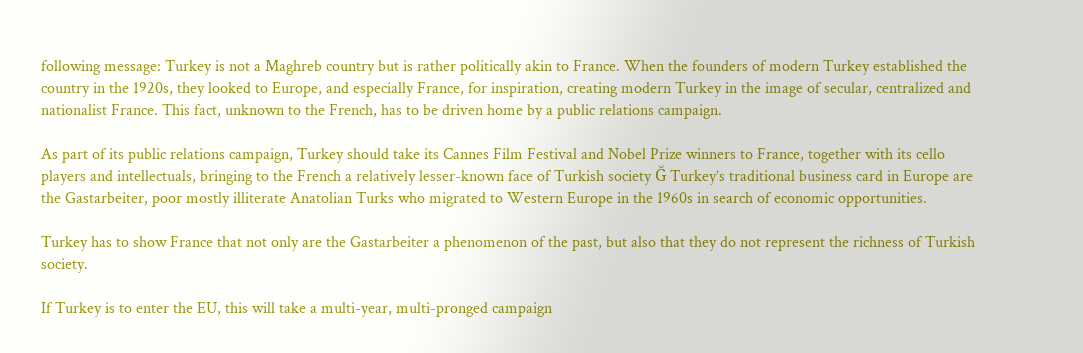following message: Turkey is not a Maghreb country but is rather politically akin to France. When the founders of modern Turkey established the country in the 1920s, they looked to Europe, and especially France, for inspiration, creating modern Turkey in the image of secular, centralized and nationalist France. This fact, unknown to the French, has to be driven home by a public relations campaign.

As part of its public relations campaign, Turkey should take its Cannes Film Festival and Nobel Prize winners to France, together with its cello players and intellectuals, bringing to the French a relatively lesser-known face of Turkish society Ğ Turkey’s traditional business card in Europe are the Gastarbeiter, poor mostly illiterate Anatolian Turks who migrated to Western Europe in the 1960s in search of economic opportunities.

Turkey has to show France that not only are the Gastarbeiter a phenomenon of the past, but also that they do not represent the richness of Turkish society.

If Turkey is to enter the EU, this will take a multi-year, multi-pronged campaign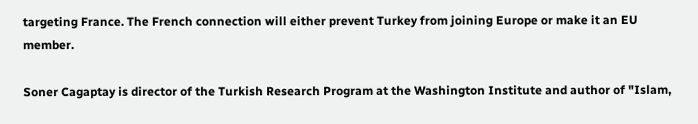targeting France. The French connection will either prevent Turkey from joining Europe or make it an EU member.

Soner Cagaptay is director of the Turkish Research Program at the Washington Institute and author of "Islam,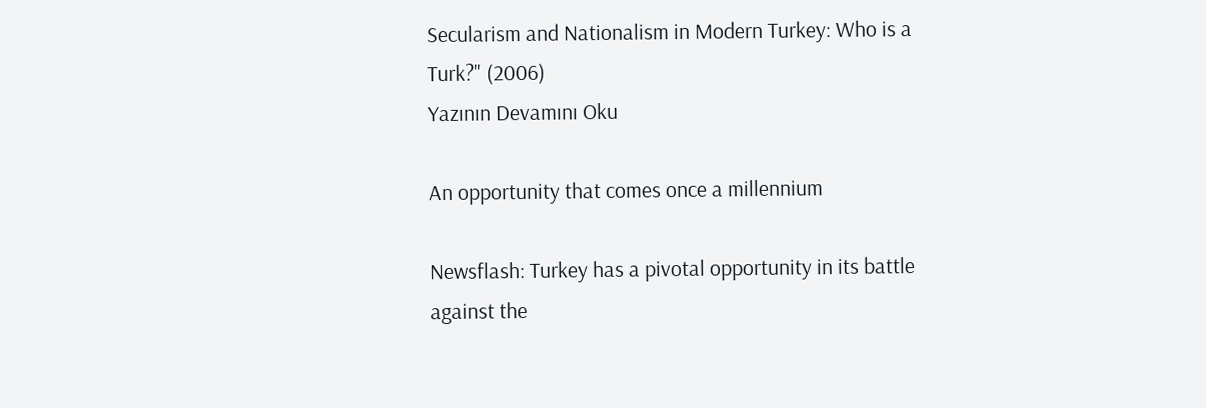Secularism and Nationalism in Modern Turkey: Who is a Turk?" (2006)
Yazının Devamını Oku

An opportunity that comes once a millennium

Newsflash: Turkey has a pivotal opportunity in its battle against the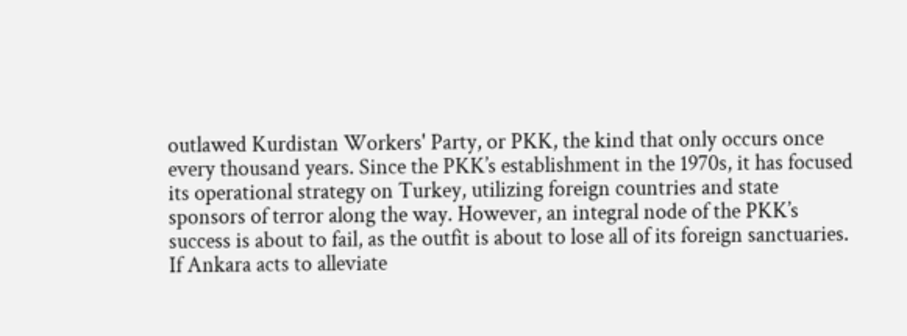outlawed Kurdistan Workers' Party, or PKK, the kind that only occurs once every thousand years. Since the PKK’s establishment in the 1970s, it has focused its operational strategy on Turkey, utilizing foreign countries and state sponsors of terror along the way. However, an integral node of the PKK’s success is about to fail, as the outfit is about to lose all of its foreign sanctuaries. If Ankara acts to alleviate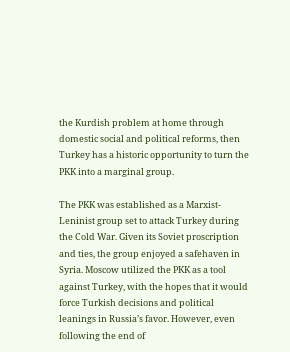the Kurdish problem at home through domestic social and political reforms, then Turkey has a historic opportunity to turn the PKK into a marginal group.

The PKK was established as a Marxist-Leninist group set to attack Turkey during the Cold War. Given its Soviet proscription and ties, the group enjoyed a safehaven in Syria. Moscow utilized the PKK as a tool against Turkey, with the hopes that it would force Turkish decisions and political leanings in Russia’s favor. However, even following the end of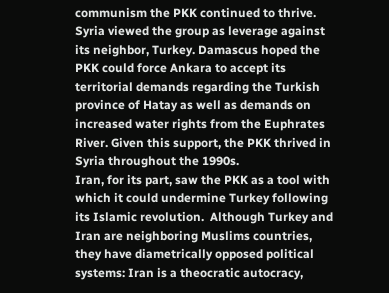communism the PKK continued to thrive.
Syria viewed the group as leverage against its neighbor, Turkey. Damascus hoped the PKK could force Ankara to accept its territorial demands regarding the Turkish province of Hatay as well as demands on increased water rights from the Euphrates River. Given this support, the PKK thrived in Syria throughout the 1990s.
Iran, for its part, saw the PKK as a tool with which it could undermine Turkey following its Islamic revolution.  Although Turkey and Iran are neighboring Muslims countries, they have diametrically opposed political systems: Iran is a theocratic autocracy,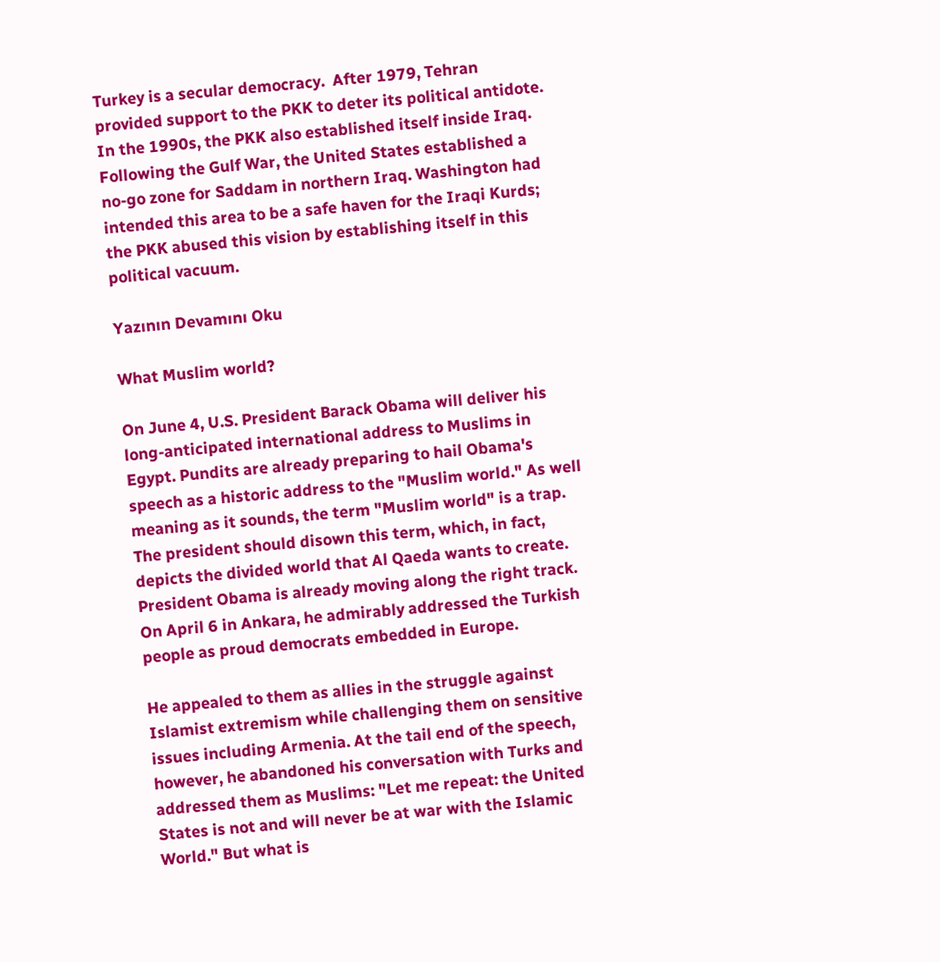Turkey is a secular democracy.  After 1979, Tehran provided support to the PKK to deter its political antidote.
In the 1990s, the PKK also established itself inside Iraq.  Following the Gulf War, the United States established a no-go zone for Saddam in northern Iraq. Washington had intended this area to be a safe haven for the Iraqi Kurds; the PKK abused this vision by establishing itself in this political vacuum.

Yazının Devamını Oku

What Muslim world?

On June 4, U.S. President Barack Obama will deliver his long-anticipated international address to Muslims in Egypt. Pundits are already preparing to hail Obama's speech as a historic address to the "Muslim world." As well meaning as it sounds, the term "Muslim world" is a trap. The president should disown this term, which, in fact, depicts the divided world that Al Qaeda wants to create. President Obama is already moving along the right track. On April 6 in Ankara, he admirably addressed the Turkish people as proud democrats embedded in Europe.

He appealed to them as allies in the struggle against Islamist extremism while challenging them on sensitive issues including Armenia. At the tail end of the speech, however, he abandoned his conversation with Turks and addressed them as Muslims: "Let me repeat: the United States is not and will never be at war with the Islamic World." But what is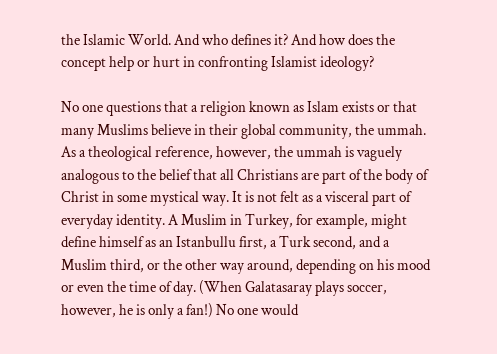the Islamic World. And who defines it? And how does the concept help or hurt in confronting Islamist ideology?

No one questions that a religion known as Islam exists or that many Muslims believe in their global community, the ummah. As a theological reference, however, the ummah is vaguely analogous to the belief that all Christians are part of the body of Christ in some mystical way. It is not felt as a visceral part of everyday identity. A Muslim in Turkey, for example, might define himself as an Istanbullu first, a Turk second, and a Muslim third, or the other way around, depending on his mood or even the time of day. (When Galatasaray plays soccer, however, he is only a fan!) No one would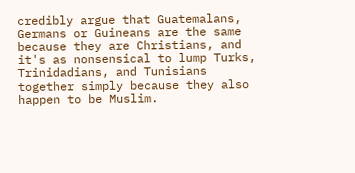credibly argue that Guatemalans, Germans or Guineans are the same because they are Christians, and it's as nonsensical to lump Turks, Trinidadians, and Tunisians together simply because they also happen to be Muslim.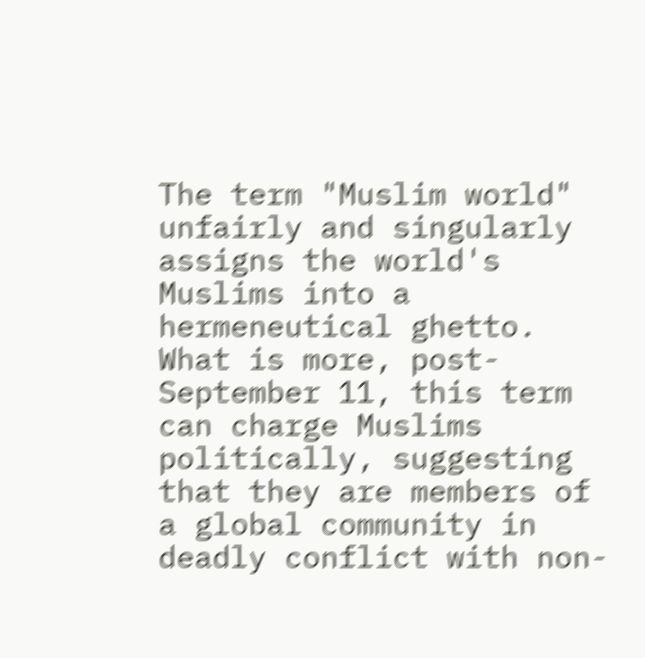The term "Muslim world" unfairly and singularly assigns the world's Muslims into a hermeneutical ghetto. What is more, post-September 11, this term can charge Muslims politically, suggesting that they are members of a global community in deadly conflict with non-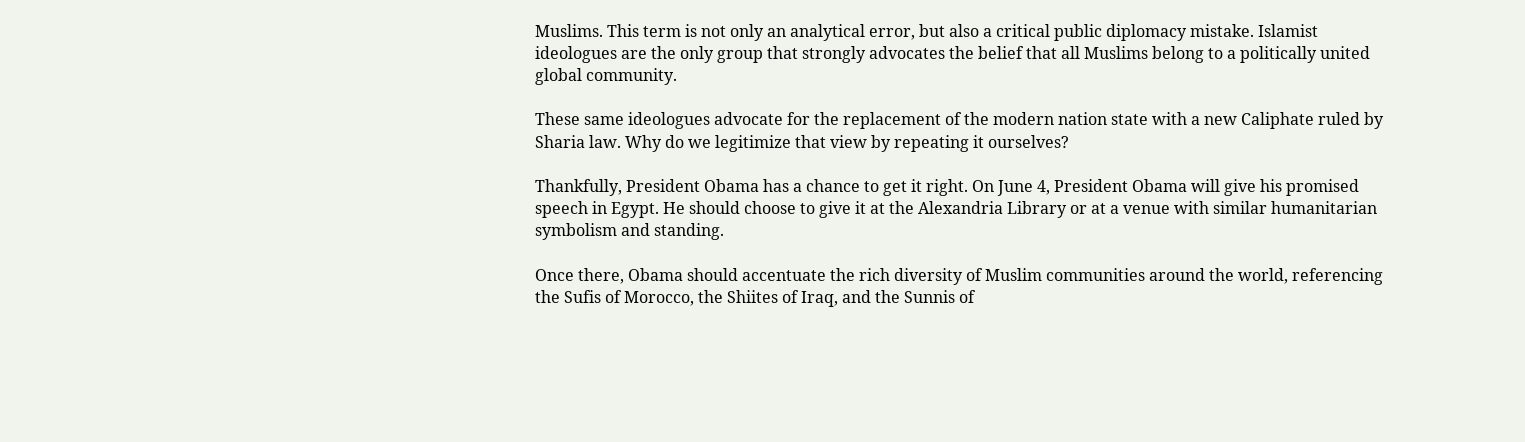Muslims. This term is not only an analytical error, but also a critical public diplomacy mistake. Islamist ideologues are the only group that strongly advocates the belief that all Muslims belong to a politically united global community.

These same ideologues advocate for the replacement of the modern nation state with a new Caliphate ruled by Sharia law. Why do we legitimize that view by repeating it ourselves?

Thankfully, President Obama has a chance to get it right. On June 4, President Obama will give his promised speech in Egypt. He should choose to give it at the Alexandria Library or at a venue with similar humanitarian symbolism and standing.

Once there, Obama should accentuate the rich diversity of Muslim communities around the world, referencing the Sufis of Morocco, the Shiites of Iraq, and the Sunnis of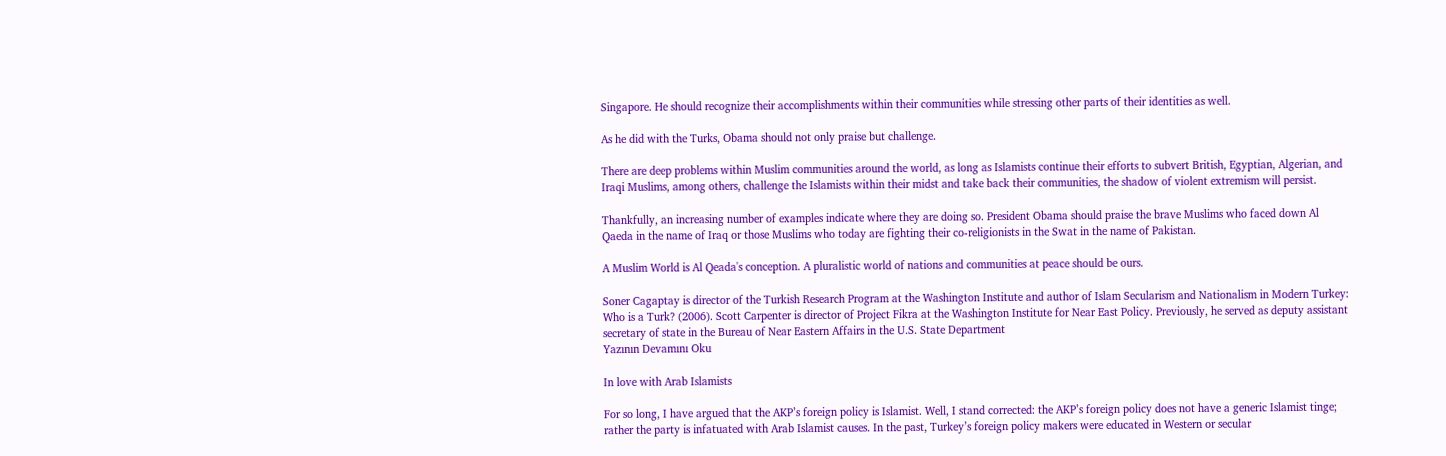Singapore. He should recognize their accomplishments within their communities while stressing other parts of their identities as well.

As he did with the Turks, Obama should not only praise but challenge.

There are deep problems within Muslim communities around the world, as long as Islamists continue their efforts to subvert British, Egyptian, Algerian, and Iraqi Muslims, among others, challenge the Islamists within their midst and take back their communities, the shadow of violent extremism will persist.

Thankfully, an increasing number of examples indicate where they are doing so. President Obama should praise the brave Muslims who faced down Al Qaeda in the name of Iraq or those Muslims who today are fighting their co-religionists in the Swat in the name of Pakistan.

A Muslim World is Al Qeada's conception. A pluralistic world of nations and communities at peace should be ours.

Soner Cagaptay is director of the Turkish Research Program at the Washington Institute and author of Islam Secularism and Nationalism in Modern Turkey: Who is a Turk? (2006). Scott Carpenter is director of Project Fikra at the Washington Institute for Near East Policy. Previously, he served as deputy assistant secretary of state in the Bureau of Near Eastern Affairs in the U.S. State Department
Yazının Devamını Oku

In love with Arab Islamists

For so long, I have argued that the AKP’s foreign policy is Islamist. Well, I stand corrected: the AKP’s foreign policy does not have a generic Islamist tinge; rather the party is infatuated with Arab Islamist causes. In the past, Turkey’s foreign policy makers were educated in Western or secular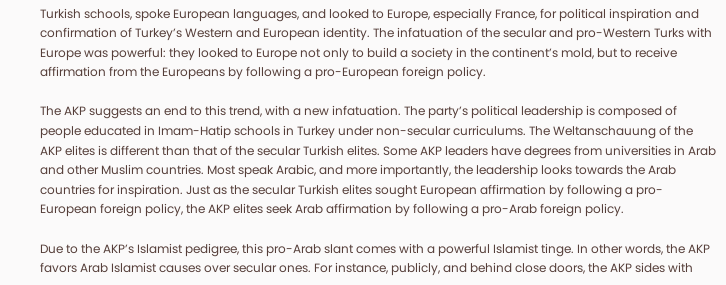Turkish schools, spoke European languages, and looked to Europe, especially France, for political inspiration and confirmation of Turkey’s Western and European identity. The infatuation of the secular and pro-Western Turks with Europe was powerful: they looked to Europe not only to build a society in the continent’s mold, but to receive affirmation from the Europeans by following a pro-European foreign policy.

The AKP suggests an end to this trend, with a new infatuation. The party’s political leadership is composed of people educated in Imam-Hatip schools in Turkey under non-secular curriculums. The Weltanschauung of the AKP elites is different than that of the secular Turkish elites. Some AKP leaders have degrees from universities in Arab and other Muslim countries. Most speak Arabic, and more importantly, the leadership looks towards the Arab countries for inspiration. Just as the secular Turkish elites sought European affirmation by following a pro-European foreign policy, the AKP elites seek Arab affirmation by following a pro-Arab foreign policy.

Due to the AKP’s Islamist pedigree, this pro-Arab slant comes with a powerful Islamist tinge. In other words, the AKP favors Arab Islamist causes over secular ones. For instance, publicly, and behind close doors, the AKP sides with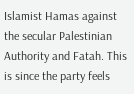Islamist Hamas against the secular Palestinian Authority and Fatah. This is since the party feels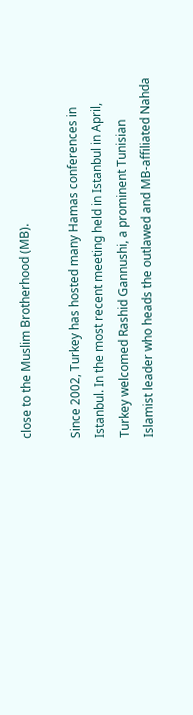close to the Muslim Brotherhood (MB).

Since 2002, Turkey has hosted many Hamas conferences in Istanbul. In the most recent meeting held in Istanbul in April, Turkey welcomed Rashid Gannushi, a prominent Tunisian Islamist leader who heads the outlawed and MB-affiliated Nahda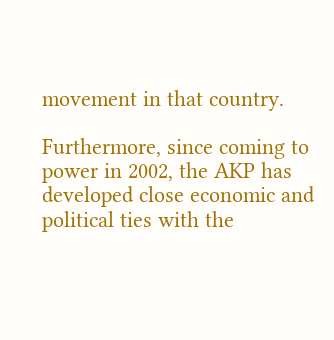movement in that country.

Furthermore, since coming to power in 2002, the AKP has developed close economic and political ties with the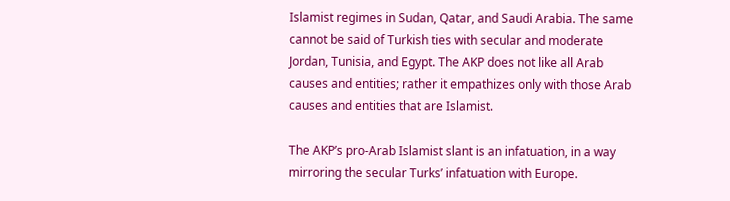Islamist regimes in Sudan, Qatar, and Saudi Arabia. The same cannot be said of Turkish ties with secular and moderate Jordan, Tunisia, and Egypt. The AKP does not like all Arab causes and entities; rather it empathizes only with those Arab causes and entities that are Islamist.

The AKP’s pro-Arab Islamist slant is an infatuation, in a way mirroring the secular Turks’ infatuation with Europe.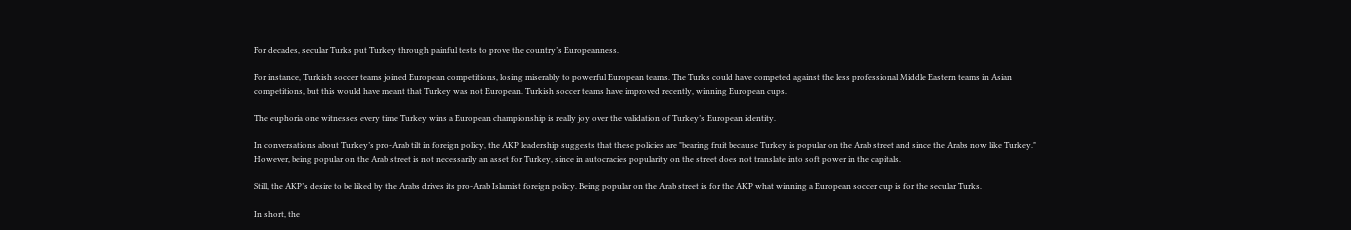For decades, secular Turks put Turkey through painful tests to prove the country’s Europeanness.

For instance, Turkish soccer teams joined European competitions, losing miserably to powerful European teams. The Turks could have competed against the less professional Middle Eastern teams in Asian competitions, but this would have meant that Turkey was not European. Turkish soccer teams have improved recently, winning European cups.

The euphoria one witnesses every time Turkey wins a European championship is really joy over the validation of Turkey’s European identity.

In conversations about Turkey’s pro-Arab tilt in foreign policy, the AKP leadership suggests that these policies are "bearing fruit because Turkey is popular on the Arab street and since the Arabs now like Turkey." However, being popular on the Arab street is not necessarily an asset for Turkey, since in autocracies popularity on the street does not translate into soft power in the capitals.

Still, the AKP’s desire to be liked by the Arabs drives its pro-Arab Islamist foreign policy. Being popular on the Arab street is for the AKP what winning a European soccer cup is for the secular Turks.

In short, the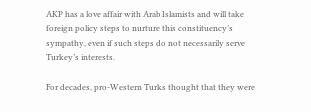AKP has a love affair with Arab Islamists and will take foreign policy steps to nurture this constituency’s sympathy, even if such steps do not necessarily serve Turkey’s interests.

For decades, pro-Western Turks thought that they were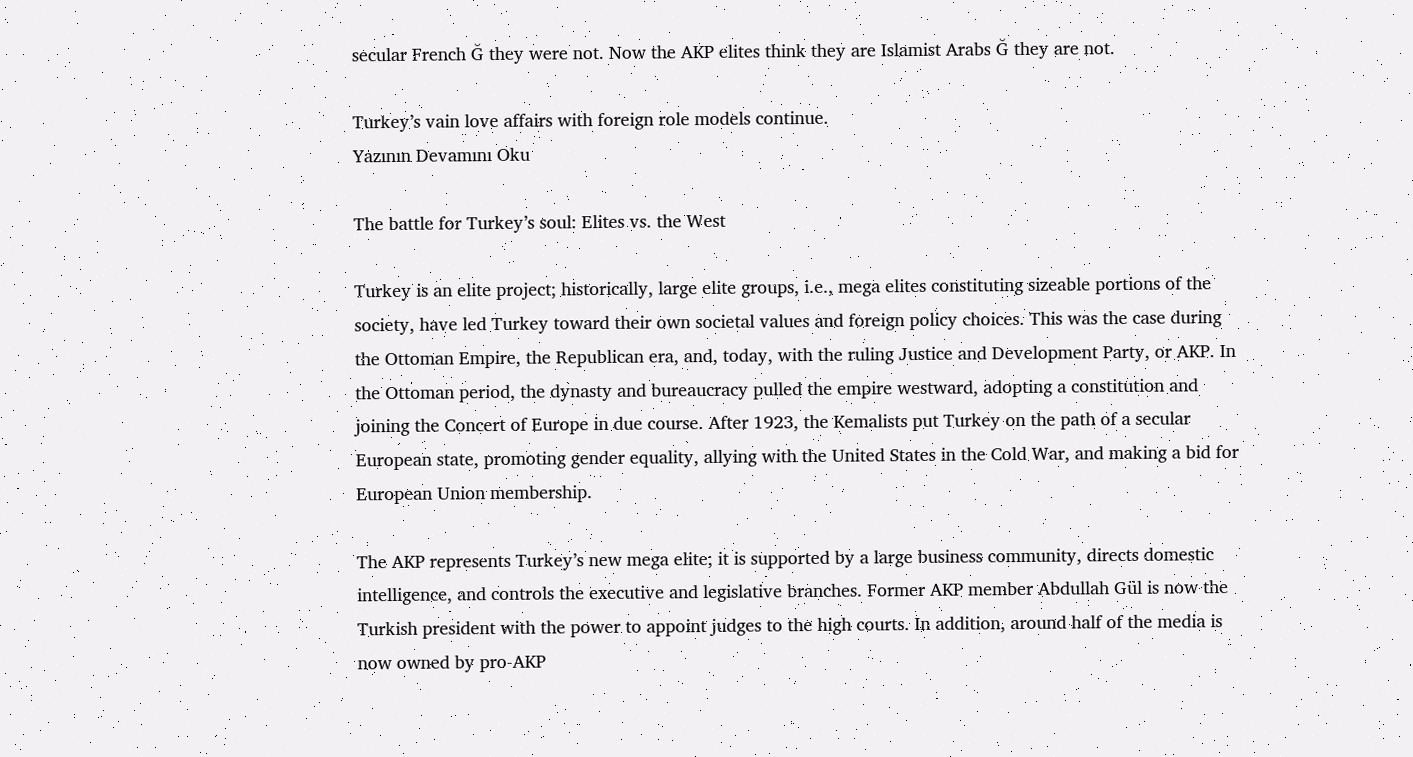secular French Ğ they were not. Now the AKP elites think they are Islamist Arabs Ğ they are not.

Turkey’s vain love affairs with foreign role models continue.
Yazının Devamını Oku

The battle for Turkey’s soul: Elites vs. the West

Turkey is an elite project; historically, large elite groups, i.e., mega elites constituting sizeable portions of the society, have led Turkey toward their own societal values and foreign policy choices. This was the case during the Ottoman Empire, the Republican era, and, today, with the ruling Justice and Development Party, or AKP. In the Ottoman period, the dynasty and bureaucracy pulled the empire westward, adopting a constitution and joining the Concert of Europe in due course. After 1923, the Kemalists put Turkey on the path of a secular European state, promoting gender equality, allying with the United States in the Cold War, and making a bid for European Union membership.

The AKP represents Turkey’s new mega elite; it is supported by a large business community, directs domestic intelligence, and controls the executive and legislative branches. Former AKP member Abdullah Gül is now the Turkish president with the power to appoint judges to the high courts. In addition, around half of the media is now owned by pro-AKP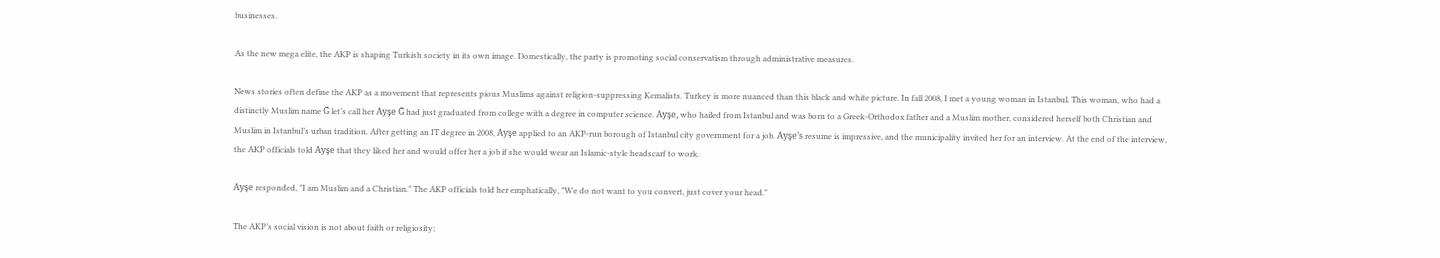businesses.

As the new mega elite, the AKP is shaping Turkish society in its own image. Domestically, the party is promoting social conservatism through administrative measures.

News stories often define the AKP as a movement that represents pious Muslims against religion-suppressing Kemalists. Turkey is more nuanced than this black and white picture. In fall 2008, I met a young woman in Istanbul. This woman, who had a distinctly Muslim name Ğ let’s call her Ayşe Ğ had just graduated from college with a degree in computer science. Ayşe, who hailed from Istanbul and was born to a Greek-Orthodox father and a Muslim mother, considered herself both Christian and Muslim in Istanbul’s urban tradition. After getting an IT degree in 2008, Ayşe applied to an AKP-run borough of Istanbul city government for a job. Ayşe’s resume is impressive, and the municipality invited her for an interview. At the end of the interview, the AKP officials told Ayşe that they liked her and would offer her a job if she would wear an Islamic-style headscarf to work.

Ayşe responded, "I am Muslim and a Christian." The AKP officials told her emphatically, "We do not want to you convert, just cover your head."

The AKP’s social vision is not about faith or religiosity;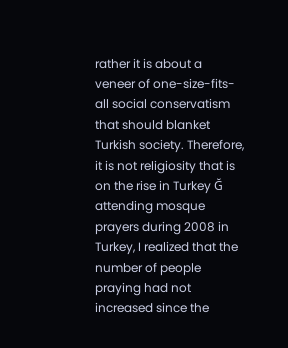rather it is about a veneer of one-size-fits-all social conservatism that should blanket Turkish society. Therefore, it is not religiosity that is on the rise in Turkey Ğ attending mosque prayers during 2008 in Turkey, I realized that the number of people praying had not increased since the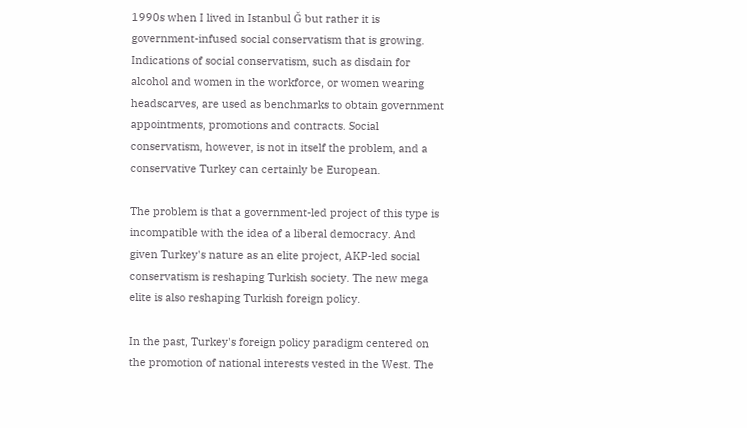1990s when I lived in Istanbul Ğ but rather it is government-infused social conservatism that is growing. Indications of social conservatism, such as disdain for alcohol and women in the workforce, or women wearing headscarves, are used as benchmarks to obtain government appointments, promotions and contracts. Social conservatism, however, is not in itself the problem, and a conservative Turkey can certainly be European.

The problem is that a government-led project of this type is incompatible with the idea of a liberal democracy. And given Turkey's nature as an elite project, AKP-led social conservatism is reshaping Turkish society. The new mega elite is also reshaping Turkish foreign policy.

In the past, Turkey's foreign policy paradigm centered on the promotion of national interests vested in the West. The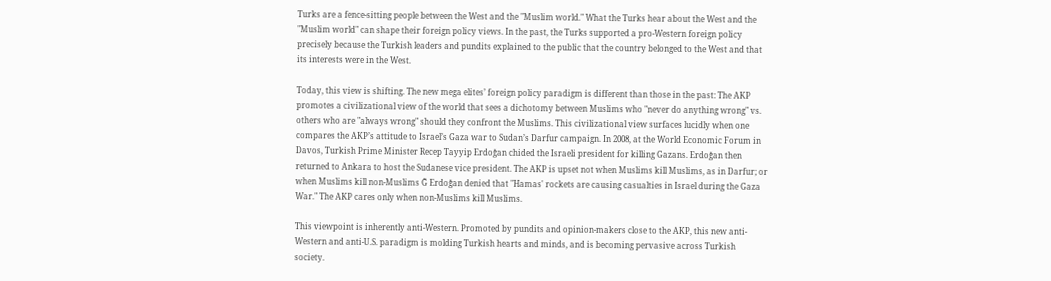Turks are a fence-sitting people between the West and the "Muslim world." What the Turks hear about the West and the "Muslim world" can shape their foreign policy views. In the past, the Turks supported a pro-Western foreign policy precisely because the Turkish leaders and pundits explained to the public that the country belonged to the West and that its interests were in the West.

Today, this view is shifting. The new mega elites’ foreign policy paradigm is different than those in the past: The AKP promotes a civilizational view of the world that sees a dichotomy between Muslims who "never do anything wrong" vs. others who are "always wrong" should they confront the Muslims. This civilizational view surfaces lucidly when one compares the AKP’s attitude to Israel’s Gaza war to Sudan’s Darfur campaign. In 2008, at the World Economic Forum in Davos, Turkish Prime Minister Recep Tayyip Erdoğan chided the Israeli president for killing Gazans. Erdoğan then returned to Ankara to host the Sudanese vice president. The AKP is upset not when Muslims kill Muslims, as in Darfur; or when Muslims kill non-Muslims Ğ Erdoğan denied that "Hamas' rockets are causing casualties in Israel during the Gaza War." The AKP cares only when non-Muslims kill Muslims.

This viewpoint is inherently anti-Western. Promoted by pundits and opinion-makers close to the AKP, this new anti-Western and anti-U.S. paradigm is molding Turkish hearts and minds, and is becoming pervasive across Turkish society.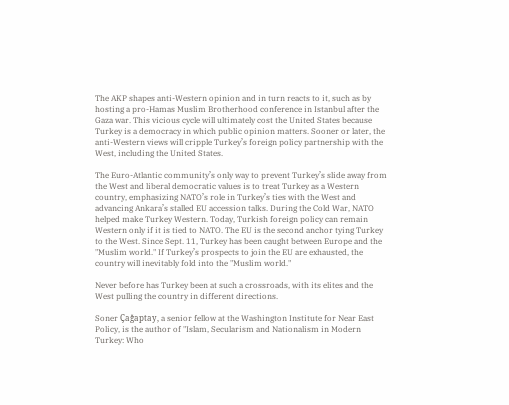The AKP shapes anti-Western opinion and in turn reacts to it, such as by hosting a pro-Hamas Muslim Brotherhood conference in Istanbul after the Gaza war. This vicious cycle will ultimately cost the United States because Turkey is a democracy in which public opinion matters. Sooner or later, the anti-Western views will cripple Turkey’s foreign policy partnership with the West, including the United States.

The Euro-Atlantic community’s only way to prevent Turkey’s slide away from the West and liberal democratic values is to treat Turkey as a Western country, emphasizing NATO’s role in Turkey’s ties with the West and advancing Ankara’s stalled EU accession talks. During the Cold War, NATO helped make Turkey Western. Today, Turkish foreign policy can remain Western only if it is tied to NATO. The EU is the second anchor tying Turkey to the West. Since Sept. 11, Turkey has been caught between Europe and the "Muslim world." If Turkey’s prospects to join the EU are exhausted, the country will inevitably fold into the "Muslim world."

Never before has Turkey been at such a crossroads, with its elites and the West pulling the country in different directions.

Soner Çağaptay, a senior fellow at the Washington Institute for Near East Policy, is the author of "Islam, Secularism and Nationalism in Modern Turkey: Who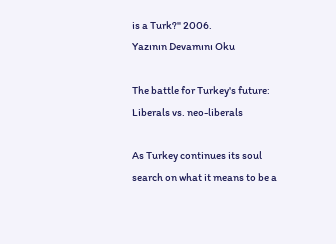is a Turk?" 2006.
Yazının Devamını Oku

The battle for Turkey's future: Liberals vs. neo-liberals

As Turkey continues its soul search on what it means to be a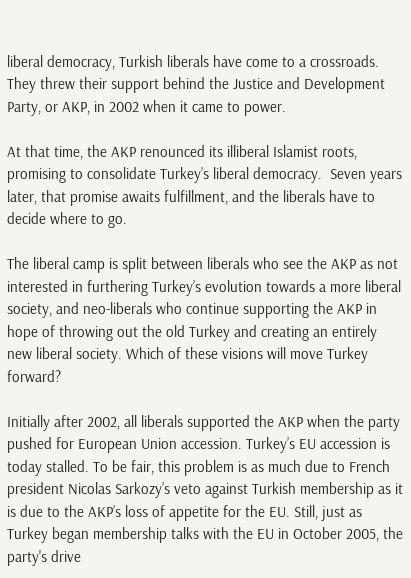liberal democracy, Turkish liberals have come to a crossroads. They threw their support behind the Justice and Development Party, or AKP, in 2002 when it came to power.

At that time, the AKP renounced its illiberal Islamist roots, promising to consolidate Turkey’s liberal democracy.  Seven years later, that promise awaits fulfillment, and the liberals have to decide where to go.

The liberal camp is split between liberals who see the AKP as not interested in furthering Turkey’s evolution towards a more liberal society, and neo-liberals who continue supporting the AKP in hope of throwing out the old Turkey and creating an entirely new liberal society. Which of these visions will move Turkey forward?

Initially after 2002, all liberals supported the AKP when the party pushed for European Union accession. Turkey’s EU accession is today stalled. To be fair, this problem is as much due to French president Nicolas Sarkozy’s veto against Turkish membership as it is due to the AKP’s loss of appetite for the EU. Still, just as Turkey began membership talks with the EU in October 2005, the party's drive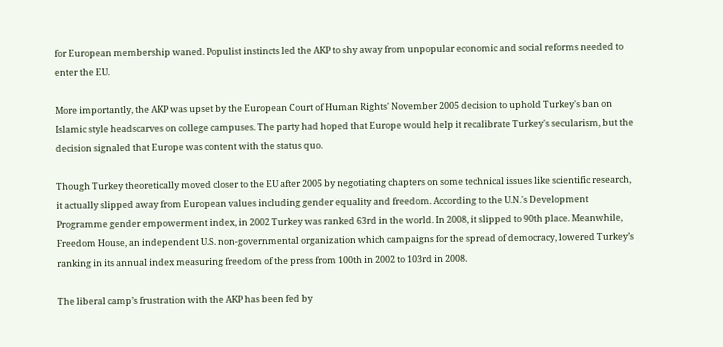for European membership waned. Populist instincts led the AKP to shy away from unpopular economic and social reforms needed to enter the EU.

More importantly, the AKP was upset by the European Court of Human Rights' November 2005 decision to uphold Turkey's ban on Islamic style headscarves on college campuses. The party had hoped that Europe would help it recalibrate Turkey's secularism, but the decision signaled that Europe was content with the status quo.

Though Turkey theoretically moved closer to the EU after 2005 by negotiating chapters on some technical issues like scientific research, it actually slipped away from European values including gender equality and freedom. According to the U.N.'s Development Programme gender empowerment index, in 2002 Turkey was ranked 63rd in the world. In 2008, it slipped to 90th place. Meanwhile, Freedom House, an independent U.S. non-governmental organization which campaigns for the spread of democracy, lowered Turkey’s ranking in its annual index measuring freedom of the press from 100th in 2002 to 103rd in 2008.

The liberal camp’s frustration with the AKP has been fed by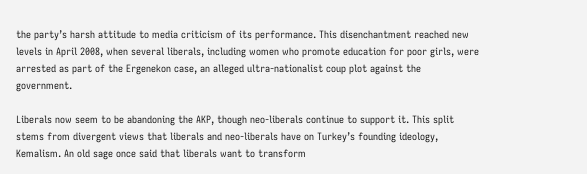the party’s harsh attitude to media criticism of its performance. This disenchantment reached new levels in April 2008, when several liberals, including women who promote education for poor girls, were arrested as part of the Ergenekon case, an alleged ultra-nationalist coup plot against the government.

Liberals now seem to be abandoning the AKP, though neo-liberals continue to support it. This split stems from divergent views that liberals and neo-liberals have on Turkey’s founding ideology, Kemalism. An old sage once said that liberals want to transform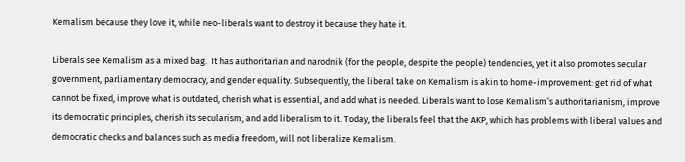Kemalism because they love it, while neo-liberals want to destroy it because they hate it.

Liberals see Kemalism as a mixed bag.  It has authoritarian and narodnik (for the people, despite the people) tendencies, yet it also promotes secular government, parliamentary democracy, and gender equality. Subsequently, the liberal take on Kemalism is akin to home-improvement: get rid of what cannot be fixed, improve what is outdated, cherish what is essential, and add what is needed. Liberals want to lose Kemalism’s authoritarianism, improve its democratic principles, cherish its secularism, and add liberalism to it. Today, the liberals feel that the AKP, which has problems with liberal values and democratic checks and balances such as media freedom, will not liberalize Kemalism.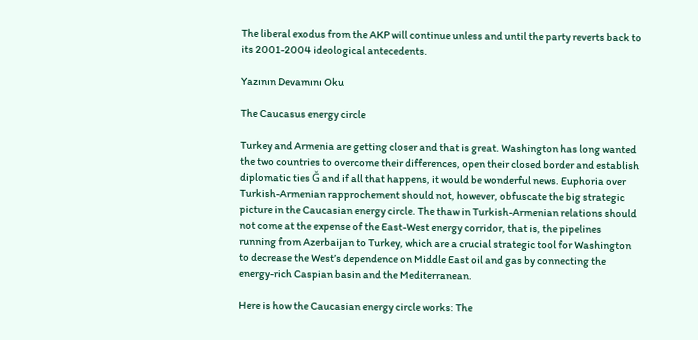The liberal exodus from the AKP will continue unless and until the party reverts back to its 2001-2004 ideological antecedents.

Yazının Devamını Oku

The Caucasus energy circle

Turkey and Armenia are getting closer and that is great. Washington has long wanted the two countries to overcome their differences, open their closed border and establish diplomatic ties Ğ and if all that happens, it would be wonderful news. Euphoria over Turkish-Armenian rapprochement should not, however, obfuscate the big strategic picture in the Caucasian energy circle. The thaw in Turkish-Armenian relations should not come at the expense of the East-West energy corridor, that is, the pipelines running from Azerbaijan to Turkey, which are a crucial strategic tool for Washington to decrease the West’s dependence on Middle East oil and gas by connecting the energy-rich Caspian basin and the Mediterranean.

Here is how the Caucasian energy circle works: The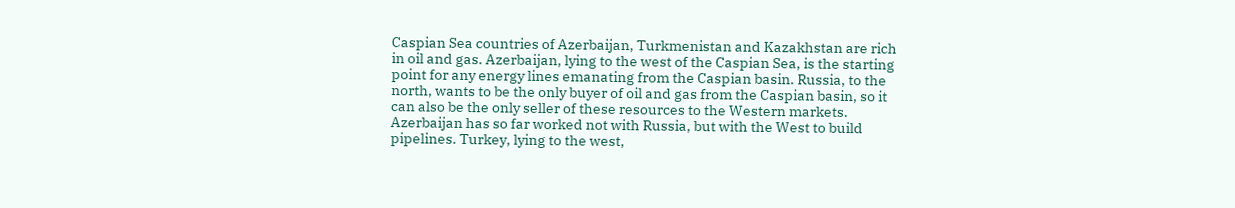Caspian Sea countries of Azerbaijan, Turkmenistan and Kazakhstan are rich in oil and gas. Azerbaijan, lying to the west of the Caspian Sea, is the starting point for any energy lines emanating from the Caspian basin. Russia, to the north, wants to be the only buyer of oil and gas from the Caspian basin, so it can also be the only seller of these resources to the Western markets. Azerbaijan has so far worked not with Russia, but with the West to build pipelines. Turkey, lying to the west,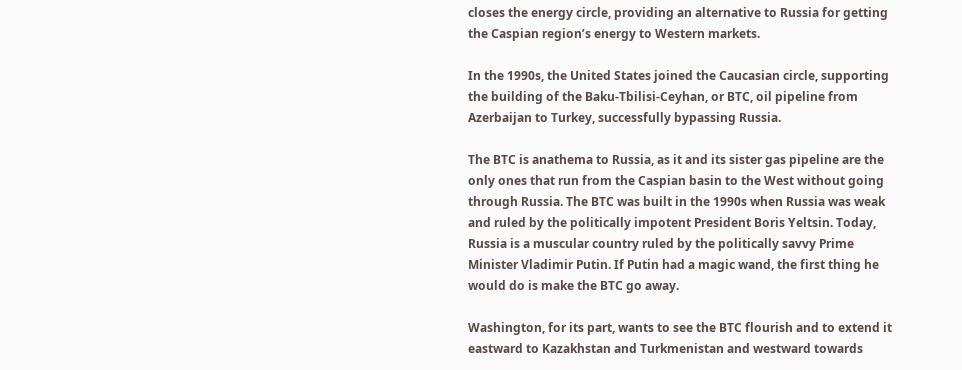closes the energy circle, providing an alternative to Russia for getting the Caspian region’s energy to Western markets.

In the 1990s, the United States joined the Caucasian circle, supporting the building of the Baku-Tbilisi-Ceyhan, or BTC, oil pipeline from Azerbaijan to Turkey, successfully bypassing Russia.

The BTC is anathema to Russia, as it and its sister gas pipeline are the only ones that run from the Caspian basin to the West without going through Russia. The BTC was built in the 1990s when Russia was weak and ruled by the politically impotent President Boris Yeltsin. Today, Russia is a muscular country ruled by the politically savvy Prime Minister Vladimir Putin. If Putin had a magic wand, the first thing he would do is make the BTC go away.

Washington, for its part, wants to see the BTC flourish and to extend it eastward to Kazakhstan and Turkmenistan and westward towards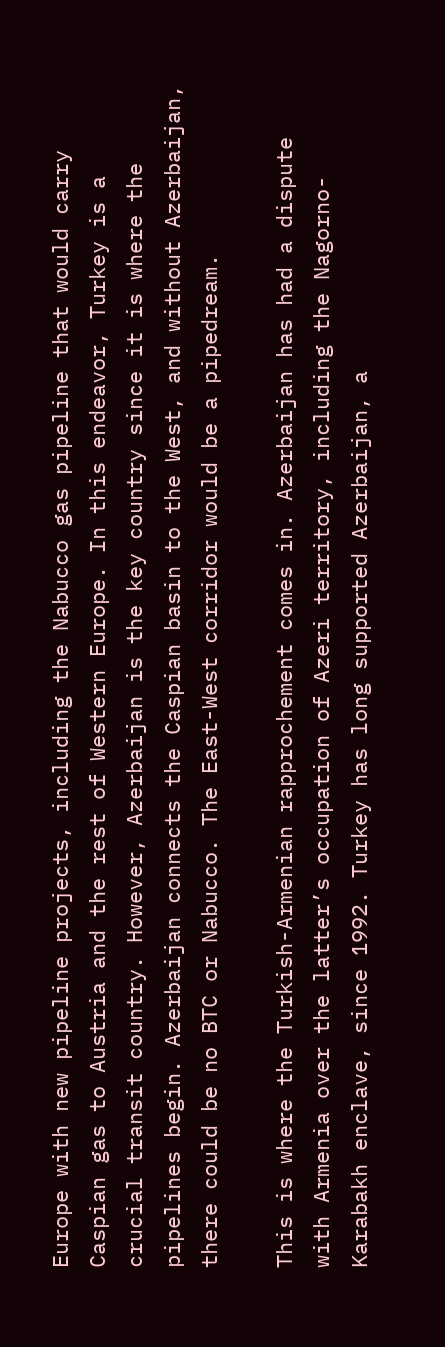Europe with new pipeline projects, including the Nabucco gas pipeline that would carry Caspian gas to Austria and the rest of Western Europe. In this endeavor, Turkey is a crucial transit country. However, Azerbaijan is the key country since it is where the pipelines begin. Azerbaijan connects the Caspian basin to the West, and without Azerbaijan, there could be no BTC or Nabucco. The East-West corridor would be a pipedream.

This is where the Turkish-Armenian rapprochement comes in. Azerbaijan has had a dispute with Armenia over the latter’s occupation of Azeri territory, including the Nagorno-Karabakh enclave, since 1992. Turkey has long supported Azerbaijan, a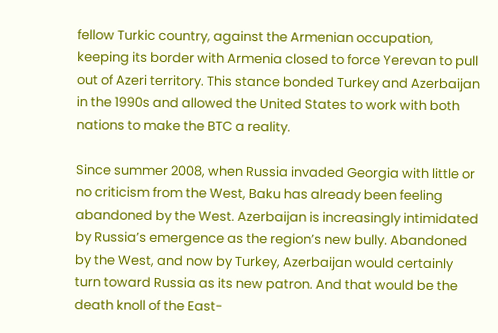fellow Turkic country, against the Armenian occupation, keeping its border with Armenia closed to force Yerevan to pull out of Azeri territory. This stance bonded Turkey and Azerbaijan in the 1990s and allowed the United States to work with both nations to make the BTC a reality.

Since summer 2008, when Russia invaded Georgia with little or no criticism from the West, Baku has already been feeling abandoned by the West. Azerbaijan is increasingly intimidated by Russia’s emergence as the region’s new bully. Abandoned by the West, and now by Turkey, Azerbaijan would certainly turn toward Russia as its new patron. And that would be the death knoll of the East-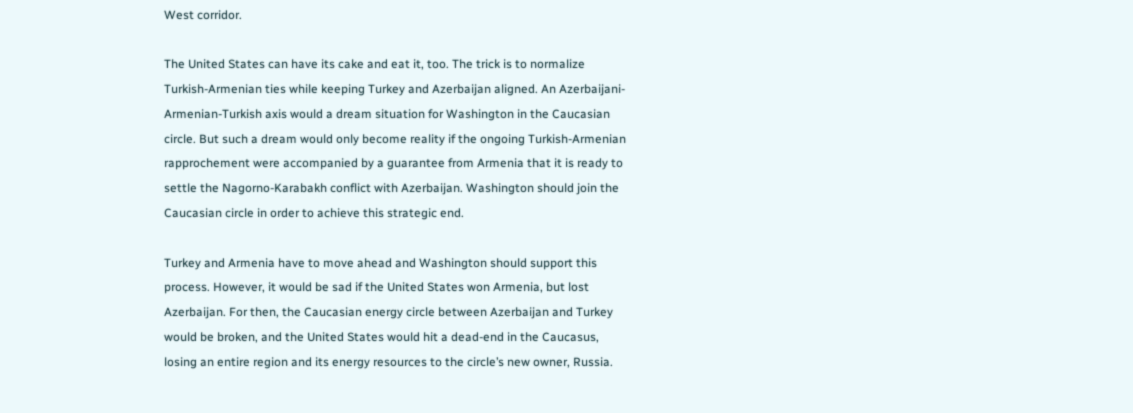West corridor.

The United States can have its cake and eat it, too. The trick is to normalize Turkish-Armenian ties while keeping Turkey and Azerbaijan aligned. An Azerbaijani-Armenian-Turkish axis would a dream situation for Washington in the Caucasian circle. But such a dream would only become reality if the ongoing Turkish-Armenian rapprochement were accompanied by a guarantee from Armenia that it is ready to settle the Nagorno-Karabakh conflict with Azerbaijan. Washington should join the Caucasian circle in order to achieve this strategic end.

Turkey and Armenia have to move ahead and Washington should support this process. However, it would be sad if the United States won Armenia, but lost Azerbaijan. For then, the Caucasian energy circle between Azerbaijan and Turkey would be broken, and the United States would hit a dead-end in the Caucasus, losing an entire region and its energy resources to the circle’s new owner, Russia.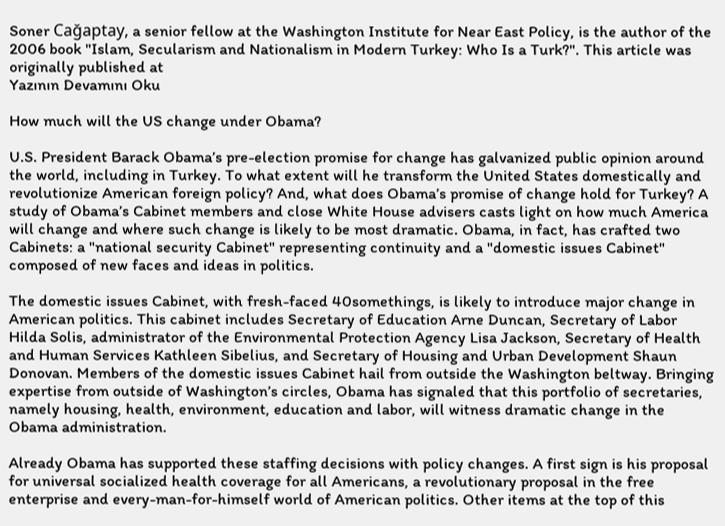Soner Cağaptay, a senior fellow at the Washington Institute for Near East Policy, is the author of the 2006 book "Islam, Secularism and Nationalism in Modern Turkey: Who Is a Turk?". This article was originally published at
Yazının Devamını Oku

How much will the US change under Obama?

U.S. President Barack Obama’s pre-election promise for change has galvanized public opinion around the world, including in Turkey. To what extent will he transform the United States domestically and revolutionize American foreign policy? And, what does Obama’s promise of change hold for Turkey? A study of Obama’s Cabinet members and close White House advisers casts light on how much America will change and where such change is likely to be most dramatic. Obama, in fact, has crafted two Cabinets: a "national security Cabinet" representing continuity and a "domestic issues Cabinet" composed of new faces and ideas in politics.

The domestic issues Cabinet, with fresh-faced 40somethings, is likely to introduce major change in American politics. This cabinet includes Secretary of Education Arne Duncan, Secretary of Labor Hilda Solis, administrator of the Environmental Protection Agency Lisa Jackson, Secretary of Health and Human Services Kathleen Sibelius, and Secretary of Housing and Urban Development Shaun Donovan. Members of the domestic issues Cabinet hail from outside the Washington beltway. Bringing expertise from outside of Washington’s circles, Obama has signaled that this portfolio of secretaries, namely housing, health, environment, education and labor, will witness dramatic change in the Obama administration.

Already Obama has supported these staffing decisions with policy changes. A first sign is his proposal for universal socialized health coverage for all Americans, a revolutionary proposal in the free enterprise and every-man-for-himself world of American politics. Other items at the top of this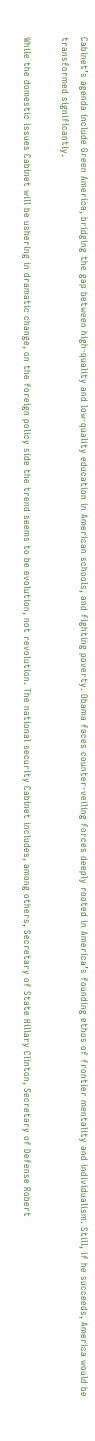Cabinet’s agenda include Green America, bridging the gap between high-quality and low-quality education in American schools, and fighting poverty. Obama faces counter-veiling forces deeply rooted in America’s founding ethos of frontier mentality and individualism. Still, if he succeeds, America would be transformed significantly.

While the domestic issues Cabinet will be ushering in dramatic change, on the foreign policy side the trend seems to be evolution, not revolution. The national security Cabinet includes, among others, Secretary of State Hillary Clinton, Secretary of Defense Robert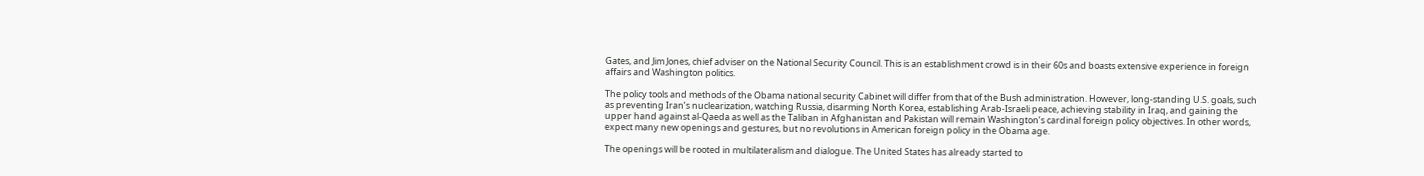Gates, and Jim Jones, chief adviser on the National Security Council. This is an establishment crowd is in their 60s and boasts extensive experience in foreign affairs and Washington politics.

The policy tools and methods of the Obama national security Cabinet will differ from that of the Bush administration. However, long-standing U.S. goals, such as preventing Iran’s nuclearization, watching Russia, disarming North Korea, establishing Arab-Israeli peace, achieving stability in Iraq, and gaining the upper hand against al-Qaeda as well as the Taliban in Afghanistan and Pakistan will remain Washington’s cardinal foreign policy objectives. In other words, expect many new openings and gestures, but no revolutions in American foreign policy in the Obama age.

The openings will be rooted in multilateralism and dialogue. The United States has already started to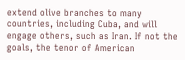extend olive branches to many countries, including Cuba, and will engage others, such as Iran. If not the goals, the tenor of American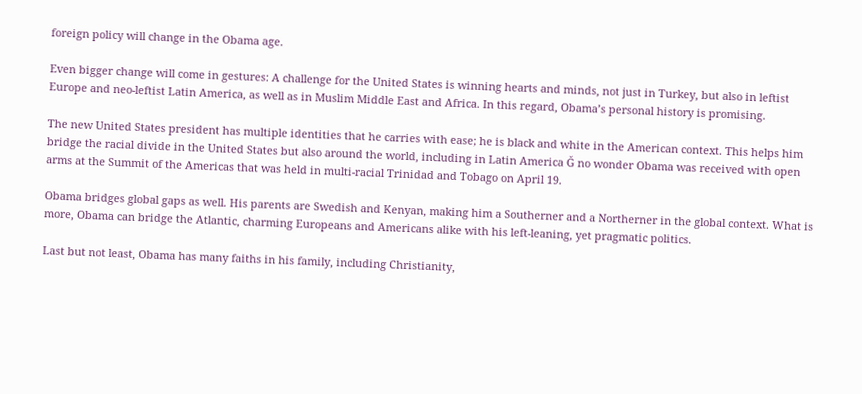foreign policy will change in the Obama age.

Even bigger change will come in gestures: A challenge for the United States is winning hearts and minds, not just in Turkey, but also in leftist Europe and neo-leftist Latin America, as well as in Muslim Middle East and Africa. In this regard, Obama’s personal history is promising.

The new United States president has multiple identities that he carries with ease; he is black and white in the American context. This helps him bridge the racial divide in the United States but also around the world, including in Latin America Ğ no wonder Obama was received with open arms at the Summit of the Americas that was held in multi-racial Trinidad and Tobago on April 19.

Obama bridges global gaps as well. His parents are Swedish and Kenyan, making him a Southerner and a Northerner in the global context. What is more, Obama can bridge the Atlantic, charming Europeans and Americans alike with his left-leaning, yet pragmatic politics.

Last but not least, Obama has many faiths in his family, including Christianity,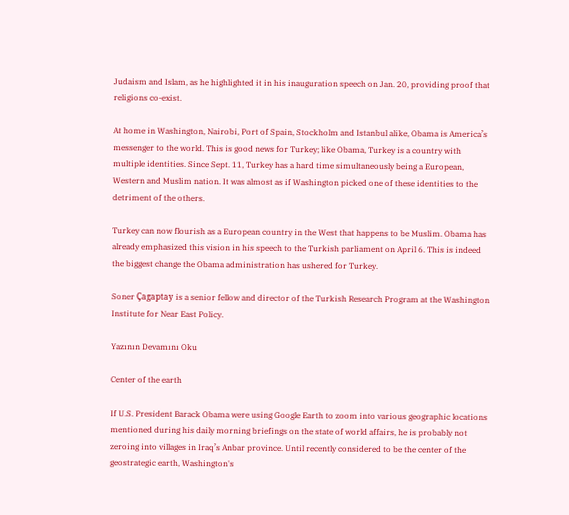Judaism and Islam, as he highlighted it in his inauguration speech on Jan. 20, providing proof that religions co-exist.

At home in Washington, Nairobi, Port of Spain, Stockholm and Istanbul alike, Obama is America’s messenger to the world. This is good news for Turkey; like Obama, Turkey is a country with multiple identities. Since Sept. 11, Turkey has a hard time simultaneously being a European, Western and Muslim nation. It was almost as if Washington picked one of these identities to the detriment of the others.

Turkey can now flourish as a European country in the West that happens to be Muslim. Obama has already emphasized this vision in his speech to the Turkish parliament on April 6. This is indeed the biggest change the Obama administration has ushered for Turkey.

Soner Çagaptay is a senior fellow and director of the Turkish Research Program at the Washington Institute for Near East Policy.

Yazının Devamını Oku

Center of the earth

If U.S. President Barack Obama were using Google Earth to zoom into various geographic locations mentioned during his daily morning briefings on the state of world affairs, he is probably not zeroing into villages in Iraq’s Anbar province. Until recently considered to be the center of the geostrategic earth, Washington's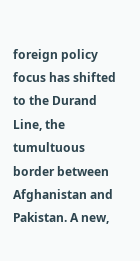foreign policy focus has shifted to the Durand Line, the tumultuous border between Afghanistan and Pakistan. A new,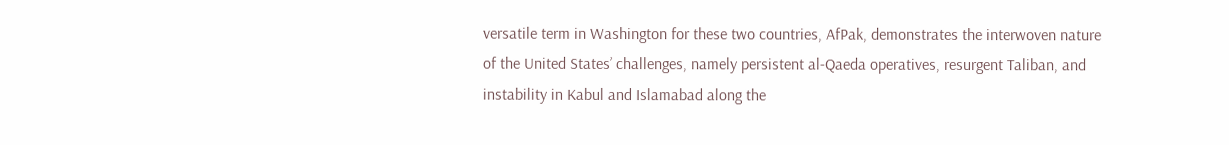versatile term in Washington for these two countries, AfPak, demonstrates the interwoven nature of the United States’ challenges, namely persistent al-Qaeda operatives, resurgent Taliban, and instability in Kabul and Islamabad along the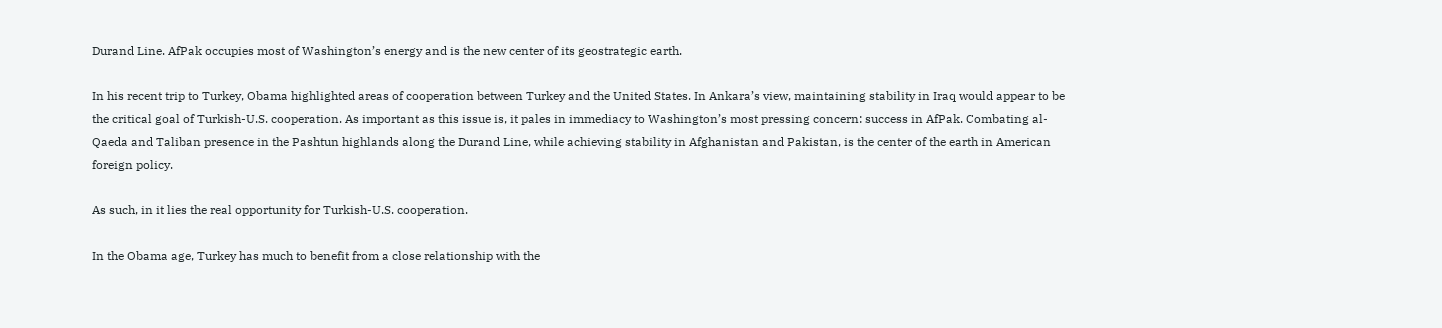Durand Line. AfPak occupies most of Washington’s energy and is the new center of its geostrategic earth.

In his recent trip to Turkey, Obama highlighted areas of cooperation between Turkey and the United States. In Ankara’s view, maintaining stability in Iraq would appear to be the critical goal of Turkish-U.S. cooperation. As important as this issue is, it pales in immediacy to Washington’s most pressing concern: success in AfPak. Combating al-Qaeda and Taliban presence in the Pashtun highlands along the Durand Line, while achieving stability in Afghanistan and Pakistan, is the center of the earth in American foreign policy.

As such, in it lies the real opportunity for Turkish-U.S. cooperation.

In the Obama age, Turkey has much to benefit from a close relationship with the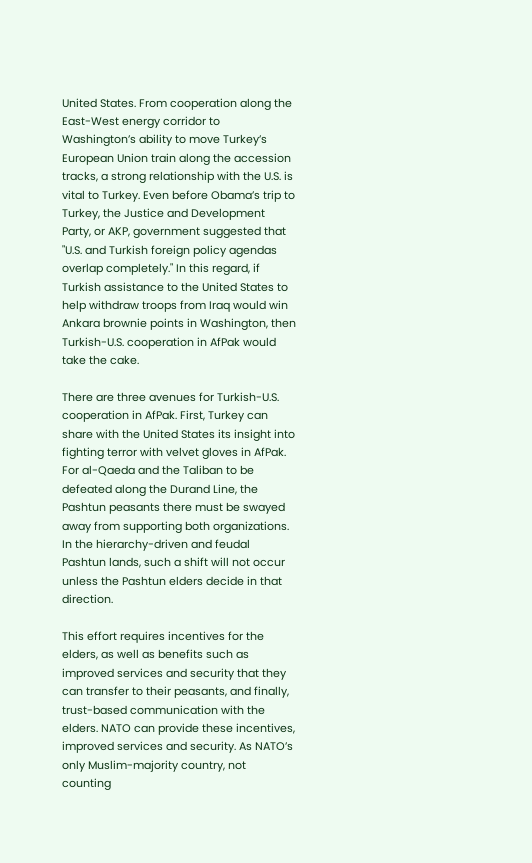United States. From cooperation along the East-West energy corridor to Washington’s ability to move Turkey’s European Union train along the accession tracks, a strong relationship with the U.S. is vital to Turkey. Even before Obama’s trip to Turkey, the Justice and Development Party, or AKP, government suggested that "U.S. and Turkish foreign policy agendas overlap completely." In this regard, if Turkish assistance to the United States to help withdraw troops from Iraq would win Ankara brownie points in Washington, then Turkish-U.S. cooperation in AfPak would take the cake.

There are three avenues for Turkish-U.S. cooperation in AfPak. First, Turkey can share with the United States its insight into fighting terror with velvet gloves in AfPak. For al-Qaeda and the Taliban to be defeated along the Durand Line, the Pashtun peasants there must be swayed away from supporting both organizations. In the hierarchy-driven and feudal Pashtun lands, such a shift will not occur unless the Pashtun elders decide in that direction.

This effort requires incentives for the elders, as well as benefits such as improved services and security that they can transfer to their peasants, and finally, trust-based communication with the elders. NATO can provide these incentives, improved services and security. As NATO’s only Muslim-majority country, not counting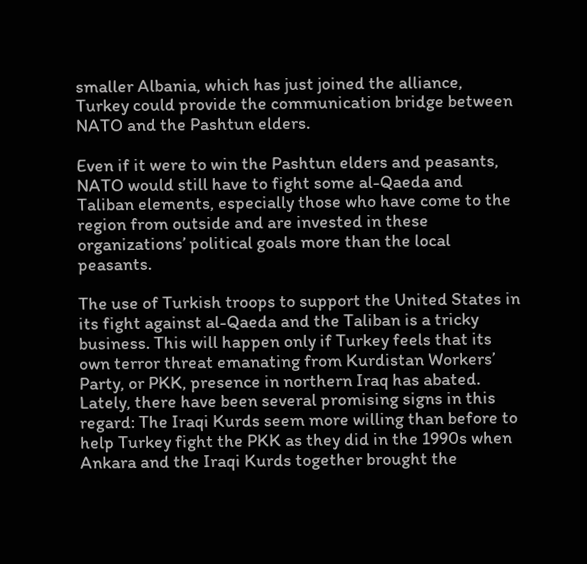smaller Albania, which has just joined the alliance, Turkey could provide the communication bridge between NATO and the Pashtun elders.

Even if it were to win the Pashtun elders and peasants, NATO would still have to fight some al-Qaeda and Taliban elements, especially those who have come to the region from outside and are invested in these organizations’ political goals more than the local peasants.

The use of Turkish troops to support the United States in its fight against al-Qaeda and the Taliban is a tricky business. This will happen only if Turkey feels that its own terror threat emanating from Kurdistan Workers’ Party, or PKK, presence in northern Iraq has abated. Lately, there have been several promising signs in this regard: The Iraqi Kurds seem more willing than before to help Turkey fight the PKK as they did in the 1990s when Ankara and the Iraqi Kurds together brought the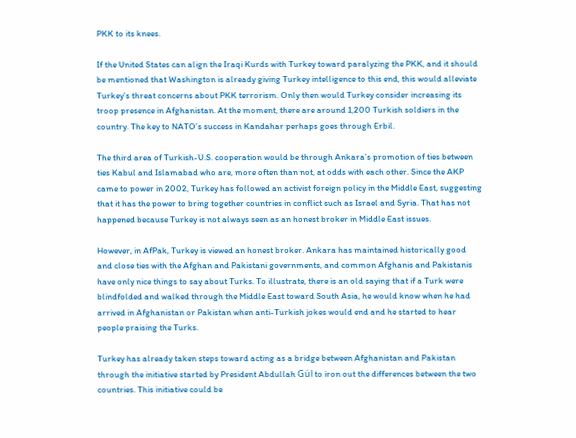PKK to its knees.

If the United States can align the Iraqi Kurds with Turkey toward paralyzing the PKK, and it should be mentioned that Washington is already giving Turkey intelligence to this end, this would alleviate Turkey’s threat concerns about PKK terrorism. Only then would Turkey consider increasing its troop presence in Afghanistan. At the moment, there are around 1,200 Turkish soldiers in the country. The key to NATO’s success in Kandahar perhaps goes through Erbil.

The third area of Turkish-U.S. cooperation would be through Ankara’s promotion of ties between ties Kabul and Islamabad who are, more often than not, at odds with each other. Since the AKP came to power in 2002, Turkey has followed an activist foreign policy in the Middle East, suggesting that it has the power to bring together countries in conflict such as Israel and Syria. That has not happened because Turkey is not always seen as an honest broker in Middle East issues.

However, in AfPak, Turkey is viewed an honest broker. Ankara has maintained historically good and close ties with the Afghan and Pakistani governments, and common Afghanis and Pakistanis have only nice things to say about Turks. To illustrate, there is an old saying that if a Turk were blindfolded and walked through the Middle East toward South Asia, he would know when he had arrived in Afghanistan or Pakistan when anti-Turkish jokes would end and he started to hear people praising the Turks.

Turkey has already taken steps toward acting as a bridge between Afghanistan and Pakistan through the initiative started by President Abdullah Gül to iron out the differences between the two countries. This initiative could be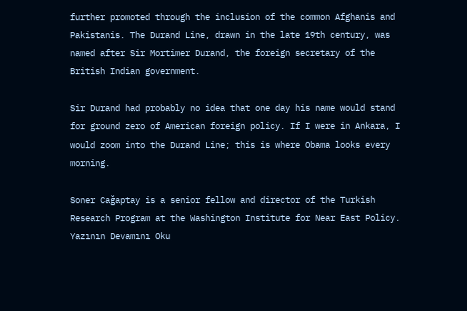further promoted through the inclusion of the common Afghanis and Pakistanis. The Durand Line, drawn in the late 19th century, was named after Sir Mortimer Durand, the foreign secretary of the British Indian government.

Sir Durand had probably no idea that one day his name would stand for ground zero of American foreign policy. If I were in Ankara, I would zoom into the Durand Line; this is where Obama looks every morning.

Soner Cağaptay is a senior fellow and director of the Turkish Research Program at the Washington Institute for Near East Policy.
Yazının Devamını Oku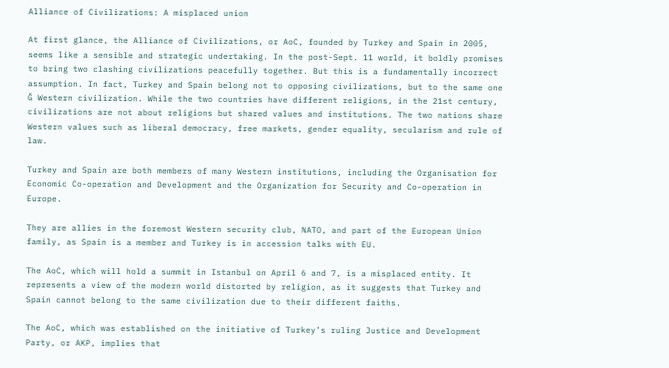Alliance of Civilizations: A misplaced union

At first glance, the Alliance of Civilizations, or AoC, founded by Turkey and Spain in 2005, seems like a sensible and strategic undertaking. In the post-Sept. 11 world, it boldly promises to bring two clashing civilizations peacefully together. But this is a fundamentally incorrect assumption. In fact, Turkey and Spain belong not to opposing civilizations, but to the same one Ğ Western civilization. While the two countries have different religions, in the 21st century, civilizations are not about religions but shared values and institutions. The two nations share Western values such as liberal democracy, free markets, gender equality, secularism and rule of law.

Turkey and Spain are both members of many Western institutions, including the Organisation for Economic Co-operation and Development and the Organization for Security and Co-operation in Europe.

They are allies in the foremost Western security club, NATO, and part of the European Union family, as Spain is a member and Turkey is in accession talks with EU.

The AoC, which will hold a summit in Istanbul on April 6 and 7, is a misplaced entity. It represents a view of the modern world distorted by religion, as it suggests that Turkey and Spain cannot belong to the same civilization due to their different faiths.

The AoC, which was established on the initiative of Turkey’s ruling Justice and Development Party, or AKP, implies that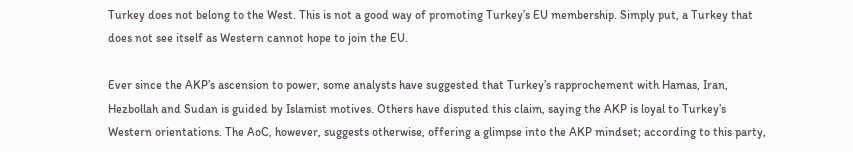Turkey does not belong to the West. This is not a good way of promoting Turkey’s EU membership. Simply put, a Turkey that does not see itself as Western cannot hope to join the EU.

Ever since the AKP’s ascension to power, some analysts have suggested that Turkey’s rapprochement with Hamas, Iran, Hezbollah and Sudan is guided by Islamist motives. Others have disputed this claim, saying the AKP is loyal to Turkey’s Western orientations. The AoC, however, suggests otherwise, offering a glimpse into the AKP mindset; according to this party,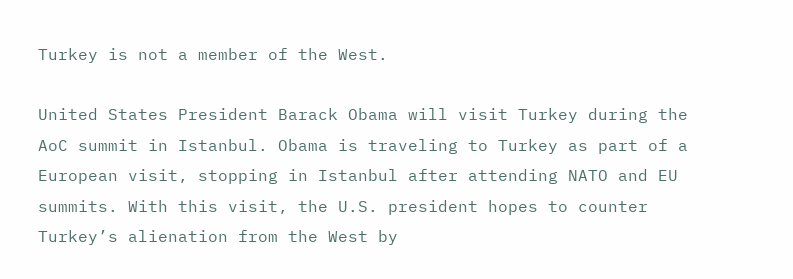Turkey is not a member of the West.

United States President Barack Obama will visit Turkey during the AoC summit in Istanbul. Obama is traveling to Turkey as part of a European visit, stopping in Istanbul after attending NATO and EU summits. With this visit, the U.S. president hopes to counter Turkey’s alienation from the West by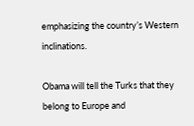emphasizing the country’s Western inclinations.

Obama will tell the Turks that they belong to Europe and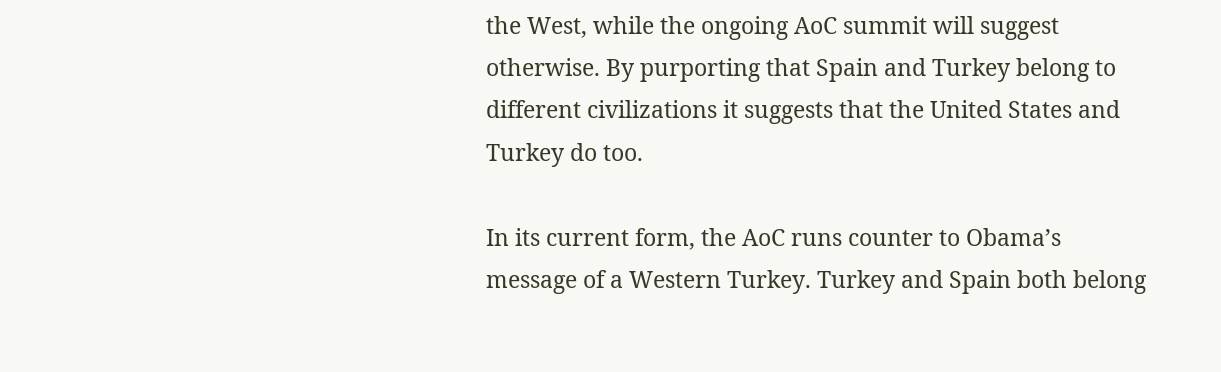the West, while the ongoing AoC summit will suggest otherwise. By purporting that Spain and Turkey belong to different civilizations it suggests that the United States and Turkey do too.

In its current form, the AoC runs counter to Obama’s message of a Western Turkey. Turkey and Spain both belong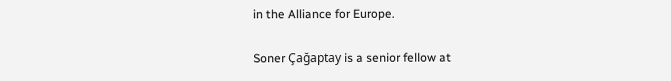in the Alliance for Europe.

Soner Çağaptay is a senior fellow at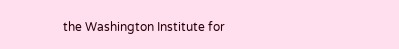the Washington Institute for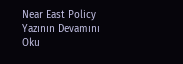Near East Policy
Yazının Devamını Oku